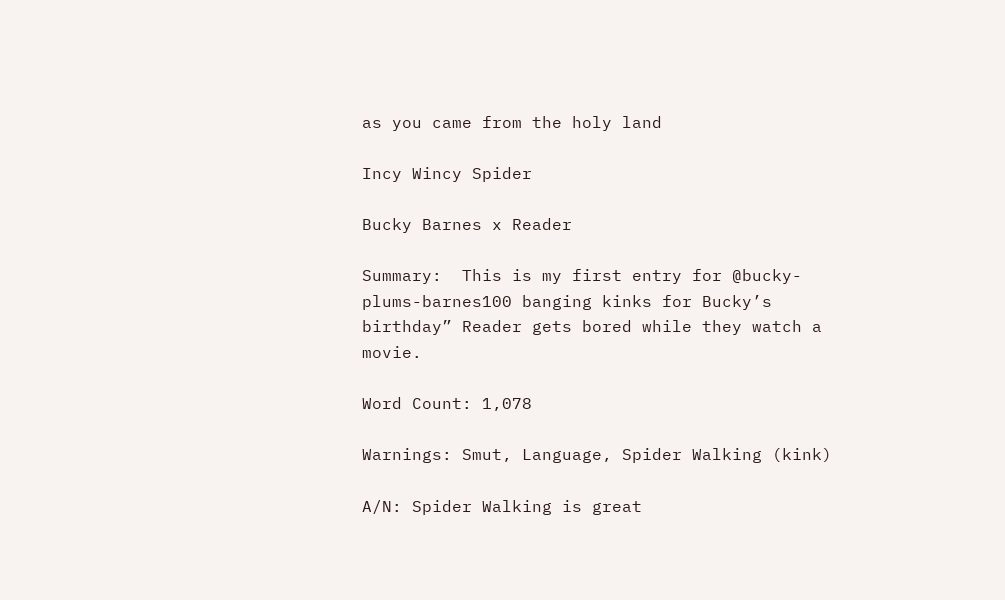as you came from the holy land

Incy Wincy Spider

Bucky Barnes x Reader

Summary:  This is my first entry for @bucky-plums-barnes100 banging kinks for Bucky’s birthday” Reader gets bored while they watch a movie.

Word Count: 1,078

Warnings: Smut, Language, Spider Walking (kink)

A/N: Spider Walking is great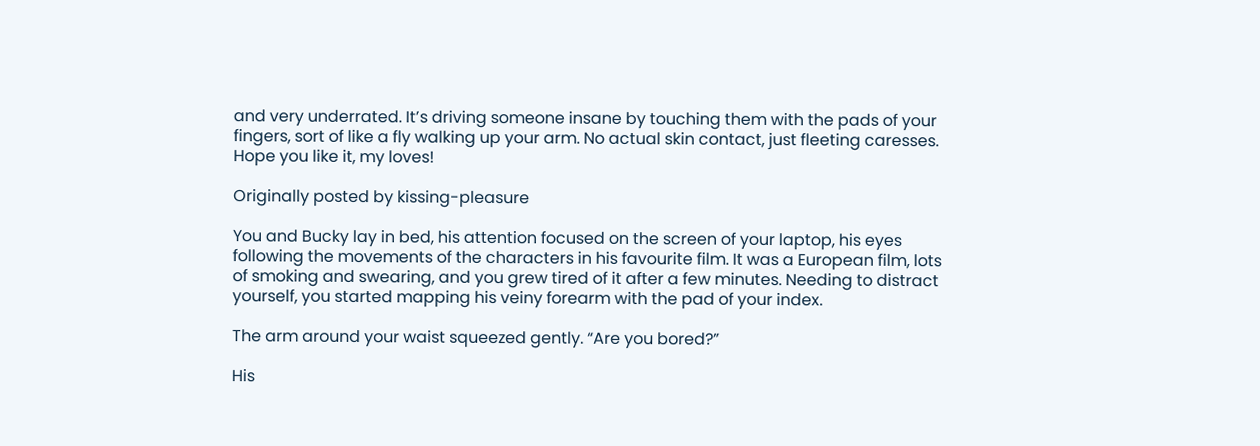and very underrated. It’s driving someone insane by touching them with the pads of your fingers, sort of like a fly walking up your arm. No actual skin contact, just fleeting caresses. Hope you like it, my loves!

Originally posted by kissing-pleasure

You and Bucky lay in bed, his attention focused on the screen of your laptop, his eyes following the movements of the characters in his favourite film. It was a European film, lots of smoking and swearing, and you grew tired of it after a few minutes. Needing to distract yourself, you started mapping his veiny forearm with the pad of your index.

The arm around your waist squeezed gently. “Are you bored?”

His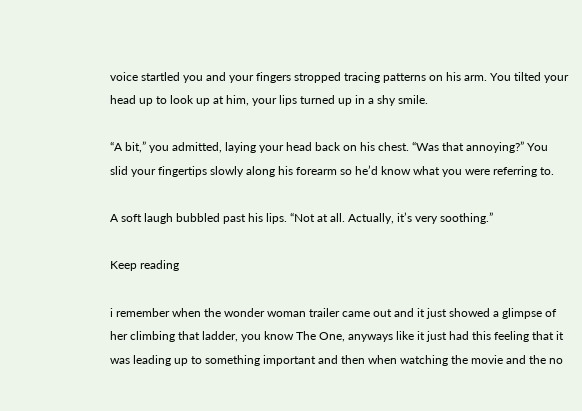voice startled you and your fingers stropped tracing patterns on his arm. You tilted your head up to look up at him, your lips turned up in a shy smile.

“A bit,” you admitted, laying your head back on his chest. “Was that annoying?” You slid your fingertips slowly along his forearm so he’d know what you were referring to.

A soft laugh bubbled past his lips. “Not at all. Actually, it’s very soothing.”

Keep reading

i remember when the wonder woman trailer came out and it just showed a glimpse of her climbing that ladder, you know The One, anyways like it just had this feeling that it was leading up to something important and then when watching the movie and the no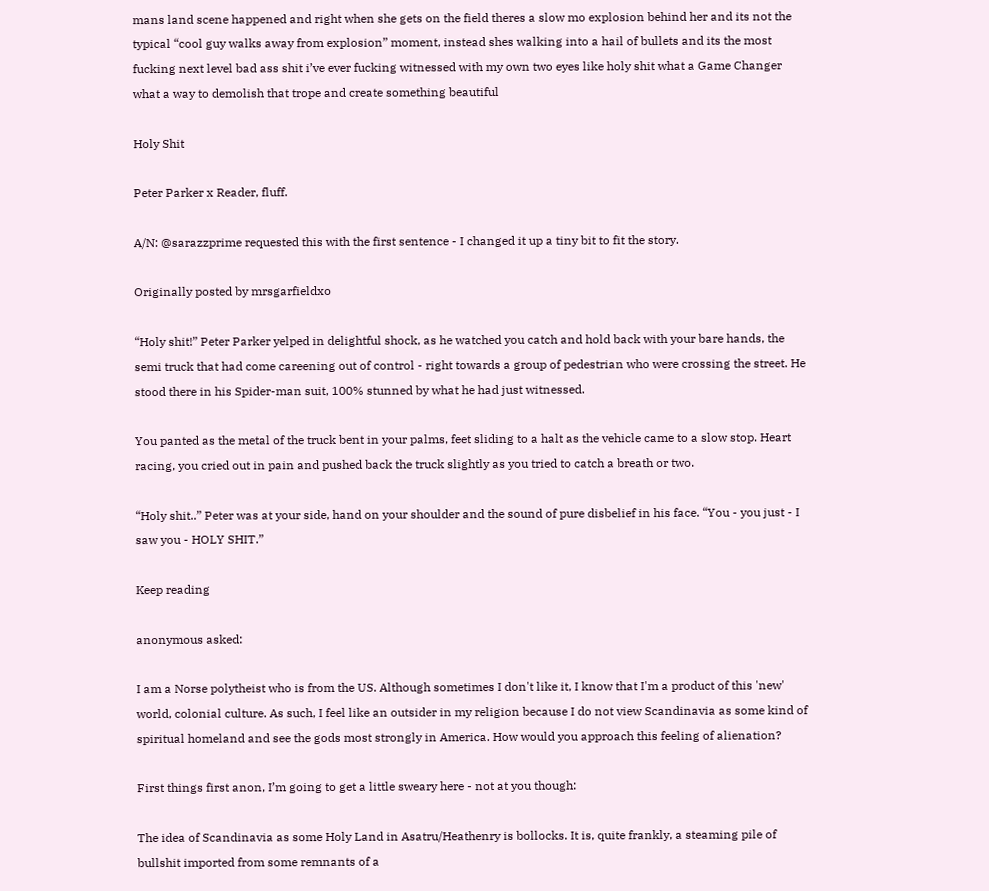mans land scene happened and right when she gets on the field theres a slow mo explosion behind her and its not the typical “cool guy walks away from explosion” moment, instead shes walking into a hail of bullets and its the most fucking next level bad ass shit i’ve ever fucking witnessed with my own two eyes like holy shit what a Game Changer what a way to demolish that trope and create something beautiful

Holy Shit

Peter Parker x Reader, fluff.

A/N: @sarazzprime requested this with the first sentence - I changed it up a tiny bit to fit the story.

Originally posted by mrsgarfieldxo

“Holy shit!” Peter Parker yelped in delightful shock, as he watched you catch and hold back with your bare hands, the semi truck that had come careening out of control - right towards a group of pedestrian who were crossing the street. He stood there in his Spider-man suit, 100% stunned by what he had just witnessed.

You panted as the metal of the truck bent in your palms, feet sliding to a halt as the vehicle came to a slow stop. Heart racing, you cried out in pain and pushed back the truck slightly as you tried to catch a breath or two.

“Holy shit..” Peter was at your side, hand on your shoulder and the sound of pure disbelief in his face. “You - you just - I saw you - HOLY SHIT.”

Keep reading

anonymous asked:

I am a Norse polytheist who is from the US. Although sometimes I don't like it, I know that I'm a product of this 'new' world, colonial culture. As such, I feel like an outsider in my religion because I do not view Scandinavia as some kind of spiritual homeland and see the gods most strongly in America. How would you approach this feeling of alienation?

First things first anon, I’m going to get a little sweary here - not at you though:

The idea of Scandinavia as some Holy Land in Asatru/Heathenry is bollocks. It is, quite frankly, a steaming pile of bullshit imported from some remnants of a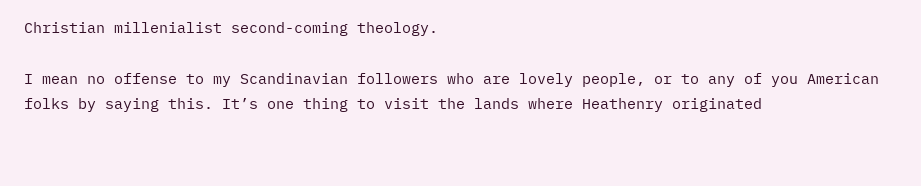Christian millenialist second-coming theology.

I mean no offense to my Scandinavian followers who are lovely people, or to any of you American folks by saying this. It’s one thing to visit the lands where Heathenry originated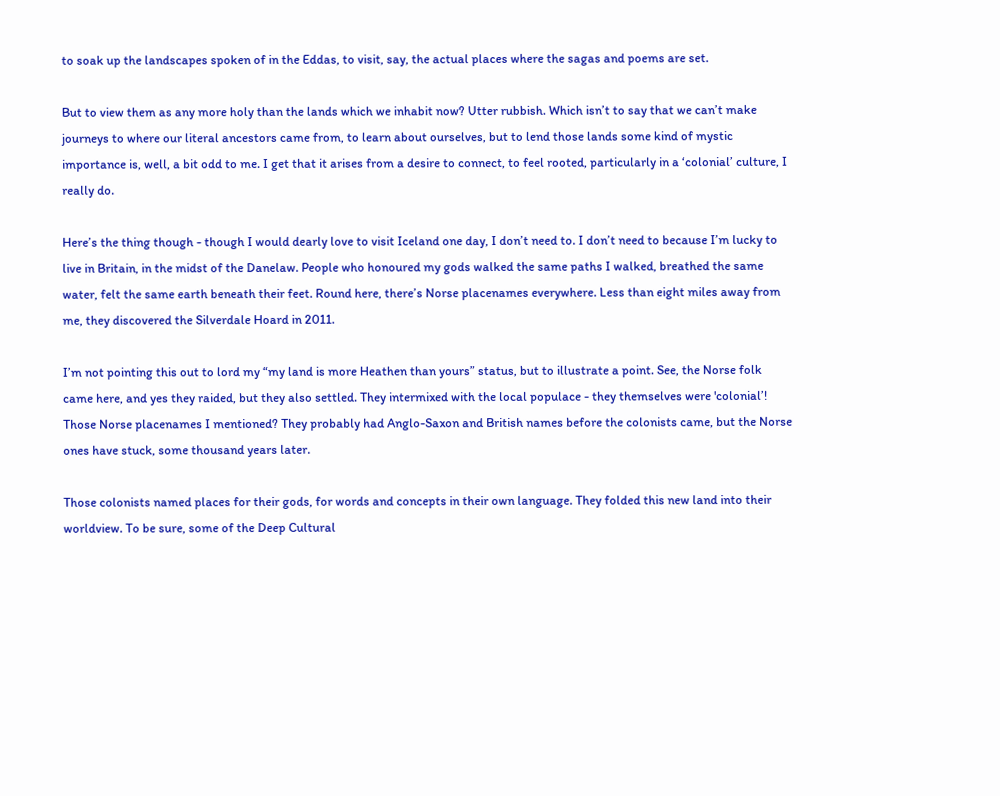to soak up the landscapes spoken of in the Eddas, to visit, say, the actual places where the sagas and poems are set.

But to view them as any more holy than the lands which we inhabit now? Utter rubbish. Which isn’t to say that we can’t make journeys to where our literal ancestors came from, to learn about ourselves, but to lend those lands some kind of mystic importance is, well, a bit odd to me. I get that it arises from a desire to connect, to feel rooted, particularly in a ‘colonial’ culture, I really do.

Here’s the thing though - though I would dearly love to visit Iceland one day, I don’t need to. I don’t need to because I’m lucky to live in Britain, in the midst of the Danelaw. People who honoured my gods walked the same paths I walked, breathed the same water, felt the same earth beneath their feet. Round here, there’s Norse placenames everywhere. Less than eight miles away from me, they discovered the Silverdale Hoard in 2011.

I’m not pointing this out to lord my “my land is more Heathen than yours” status, but to illustrate a point. See, the Norse folk came here, and yes they raided, but they also settled. They intermixed with the local populace - they themselves were 'colonial’! Those Norse placenames I mentioned? They probably had Anglo-Saxon and British names before the colonists came, but the Norse ones have stuck, some thousand years later.

Those colonists named places for their gods, for words and concepts in their own language. They folded this new land into their worldview. To be sure, some of the Deep Cultural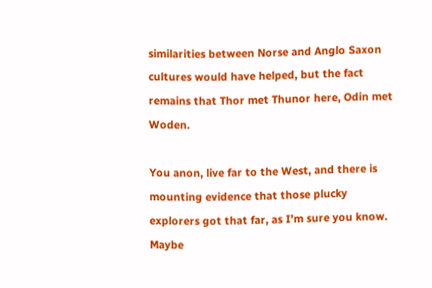similarities between Norse and Anglo Saxon cultures would have helped, but the fact remains that Thor met Thunor here, Odin met Woden.

You anon, live far to the West, and there is mounting evidence that those plucky explorers got that far, as I’m sure you know. Maybe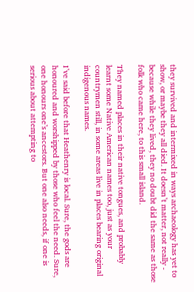they survived and intermixed in ways archaeology has yet to show, or maybe they all died. It doesn’t matter, not really - because while they lived, they no doubt did the same as those folk who came here, to this small island.

They named places in their native tongues, and probably learnt some Native American names too, just as your countrymen still, in some areas live in places bearing original indigenous names.

I’ve said before that Heathenry is local. Sure, the gods are honoured and worshipped by those who feel the need. Sure, one honours one’s ancestors. But one also needs, if one is serious about attempting to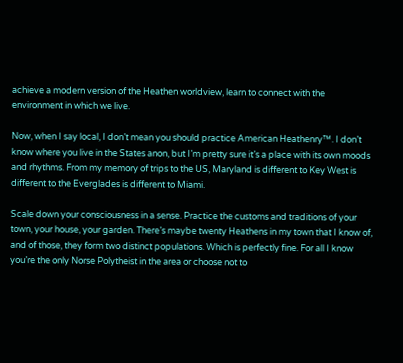achieve a modern version of the Heathen worldview, learn to connect with the environment in which we live.

Now, when I say local, I don’t mean you should practice American Heathenry™. I don’t know where you live in the States anon, but I’m pretty sure it’s a place with its own moods and rhythms. From my memory of trips to the US, Maryland is different to Key West is different to the Everglades is different to Miami.

Scale down your consciousness in a sense. Practice the customs and traditions of your town, your house, your garden. There’s maybe twenty Heathens in my town that I know of, and of those, they form two distinct populations. Which is perfectly fine. For all I know you’re the only Norse Polytheist in the area or choose not to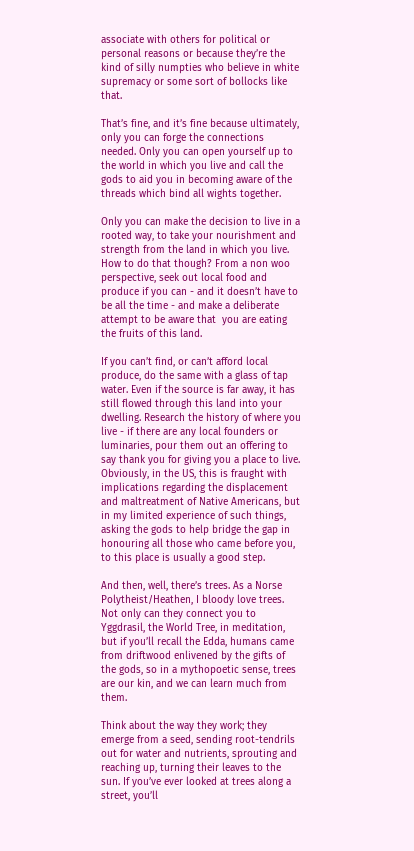associate with others for political or personal reasons or because they’re the kind of silly numpties who believe in white supremacy or some sort of bollocks like that.

That’s fine, and it’s fine because ultimately, only you can forge the connections needed. Only you can open yourself up to the world in which you live and call the gods to aid you in becoming aware of the threads which bind all wights together.

Only you can make the decision to live in a rooted way, to take your nourishment and strength from the land in which you live. How to do that though? From a non woo perspective, seek out local food and produce if you can - and it doesn’t have to be all the time - and make a deliberate attempt to be aware that  you are eating the fruits of this land.

If you can’t find, or can’t afford local produce, do the same with a glass of tap water. Even if the source is far away, it has still flowed through this land into your dwelling. Research the history of where you live - if there are any local founders or luminaries, pour them out an offering to say thank you for giving you a place to live. Obviously, in the US, this is fraught with implications regarding the displacement and maltreatment of Native Americans, but in my limited experience of such things, asking the gods to help bridge the gap in honouring all those who came before you, to this place is usually a good step.

And then, well, there’s trees. As a Norse Polytheist/Heathen, I bloody love trees. Not only can they connect you to Yggdrasil, the World Tree, in meditation, but if you’ll recall the Edda, humans came from driftwood enlivened by the gifts of the gods, so in a mythopoetic sense, trees are our kin, and we can learn much from them.

Think about the way they work; they emerge from a seed, sending root-tendrils out for water and nutrients, sprouting and reaching up, turning their leaves to the sun. If you’ve ever looked at trees along a street, you’ll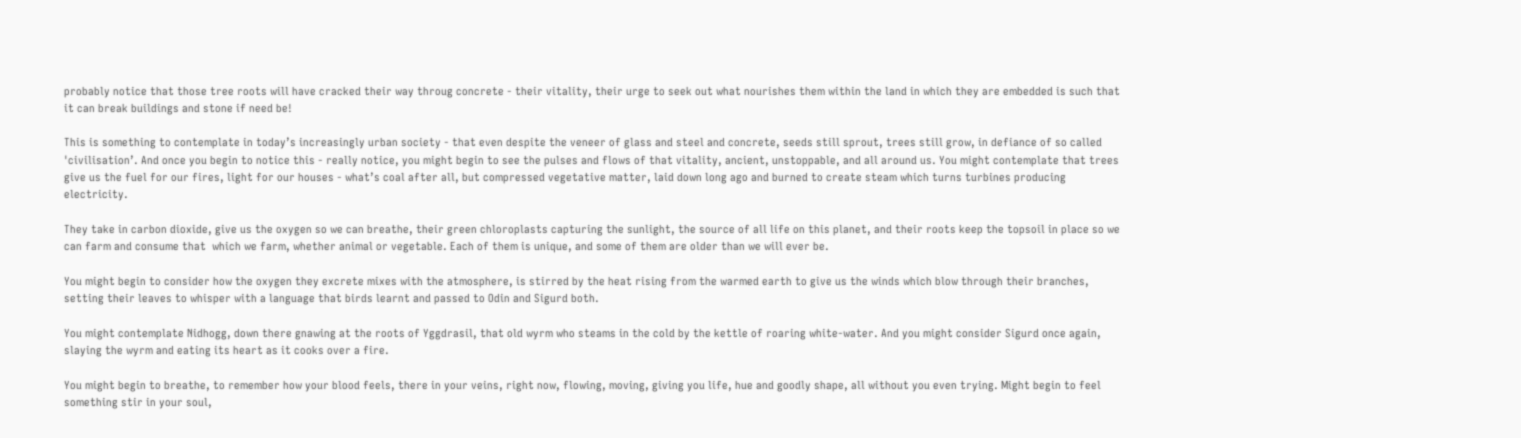probably notice that those tree roots will have cracked their way throug concrete - their vitality, their urge to seek out what nourishes them within the land in which they are embedded is such that it can break buildings and stone if need be!

This is something to contemplate in today’s increasingly urban society - that even despite the veneer of glass and steel and concrete, seeds still sprout, trees still grow, in defiance of so called 'civilisation’. And once you begin to notice this - really notice, you might begin to see the pulses and flows of that vitality, ancient, unstoppable, and all around us. You might contemplate that trees give us the fuel for our fires, light for our houses - what’s coal after all, but compressed vegetative matter, laid down long ago and burned to create steam which turns turbines producing electricity.

They take in carbon dioxide, give us the oxygen so we can breathe, their green chloroplasts capturing the sunlight, the source of all life on this planet, and their roots keep the topsoil in place so we can farm and consume that  which we farm, whether animal or vegetable. Each of them is unique, and some of them are older than we will ever be.

You might begin to consider how the oxygen they excrete mixes with the atmosphere, is stirred by the heat rising from the warmed earth to give us the winds which blow through their branches, setting their leaves to whisper with a language that birds learnt and passed to Odin and Sigurd both.

You might contemplate Nidhogg, down there gnawing at the roots of Yggdrasil, that old wyrm who steams in the cold by the kettle of roaring white-water. And you might consider Sigurd once again, slaying the wyrm and eating its heart as it cooks over a fire.

You might begin to breathe, to remember how your blood feels, there in your veins, right now, flowing, moving, giving you life, hue and goodly shape, all without you even trying. Might begin to feel something stir in your soul,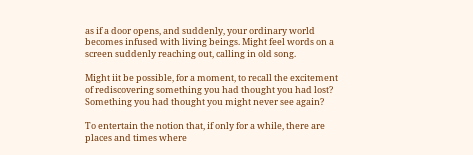as if a door opens, and suddenly, your ordinary world becomes infused with living beings. Might feel words on a screen suddenly reaching out, calling in old song.

Might iit be possible, for a moment, to recall the excitement of rediscovering something you had thought you had lost? Something you had thought you might never see again?

To entertain the notion that, if only for a while, there are places and times where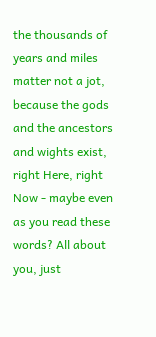the thousands of years and miles matter not a jot, because the gods and the ancestors and wights exist, right Here, right Now - maybe even as you read these words? All about you, just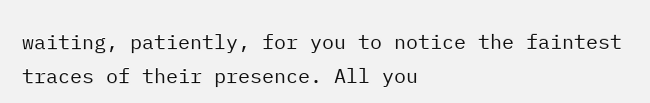waiting, patiently, for you to notice the faintest traces of their presence. All you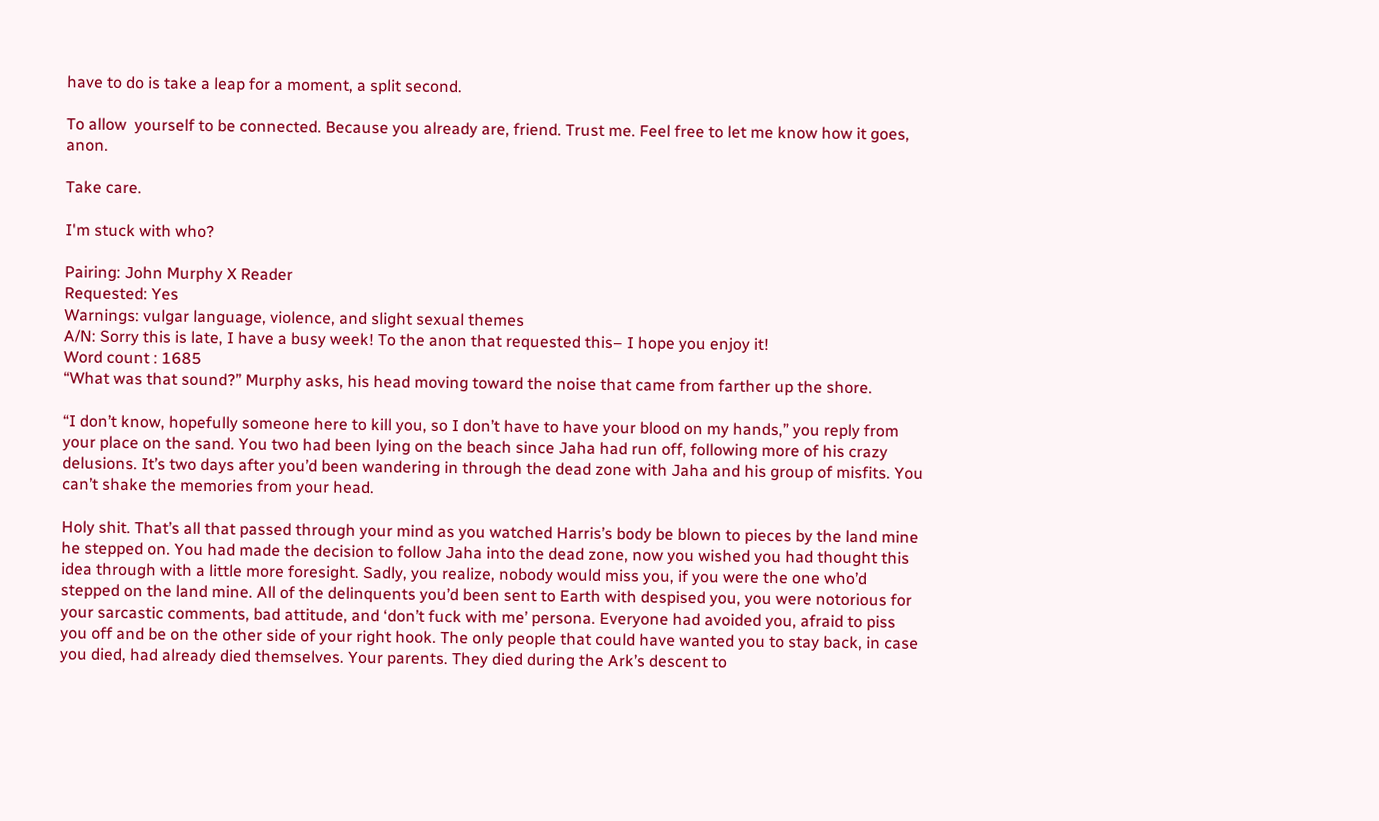have to do is take a leap for a moment, a split second.

To allow  yourself to be connected. Because you already are, friend. Trust me. Feel free to let me know how it goes, anon.

Take care.

I'm stuck with who?

Pairing: John Murphy X Reader
Requested: Yes
Warnings: vulgar language, violence, and slight sexual themes
A/N: Sorry this is late, I have a busy week! To the anon that requested this– I hope you enjoy it!
Word count : 1685
“What was that sound?” Murphy asks, his head moving toward the noise that came from farther up the shore.

“I don’t know, hopefully someone here to kill you, so I don’t have to have your blood on my hands,” you reply from your place on the sand. You two had been lying on the beach since Jaha had run off, following more of his crazy delusions. It’s two days after you’d been wandering in through the dead zone with Jaha and his group of misfits. You can’t shake the memories from your head.

Holy shit. That’s all that passed through your mind as you watched Harris’s body be blown to pieces by the land mine he stepped on. You had made the decision to follow Jaha into the dead zone, now you wished you had thought this idea through with a little more foresight. Sadly, you realize, nobody would miss you, if you were the one who’d stepped on the land mine. All of the delinquents you’d been sent to Earth with despised you, you were notorious for your sarcastic comments, bad attitude, and ‘don’t fuck with me’ persona. Everyone had avoided you, afraid to piss you off and be on the other side of your right hook. The only people that could have wanted you to stay back, in case you died, had already died themselves. Your parents. They died during the Ark’s descent to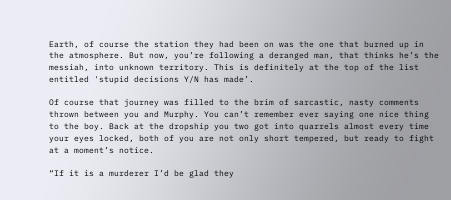Earth, of course the station they had been on was the one that burned up in the atmosphere. But now, you’re following a deranged man, that thinks he’s the messiah, into unknown territory. This is definitely at the top of the list entitled 'stupid decisions Y/N has made’.

Of course that journey was filled to the brim of sarcastic, nasty comments thrown between you and Murphy. You can’t remember ever saying one nice thing to the boy. Back at the dropship you two got into quarrels almost every time your eyes locked, both of you are not only short tempered, but ready to fight at a moment’s notice.

“If it is a murderer I’d be glad they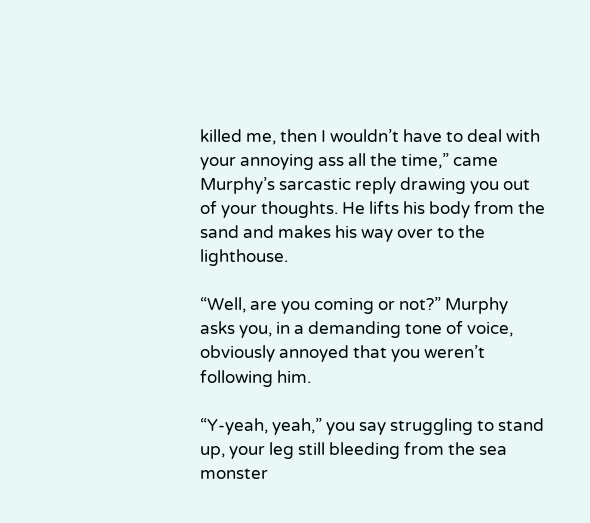killed me, then I wouldn’t have to deal with your annoying ass all the time,” came Murphy’s sarcastic reply drawing you out of your thoughts. He lifts his body from the sand and makes his way over to the lighthouse.

“Well, are you coming or not?” Murphy asks you, in a demanding tone of voice, obviously annoyed that you weren’t following him.

“Y-yeah, yeah,” you say struggling to stand up, your leg still bleeding from the sea monster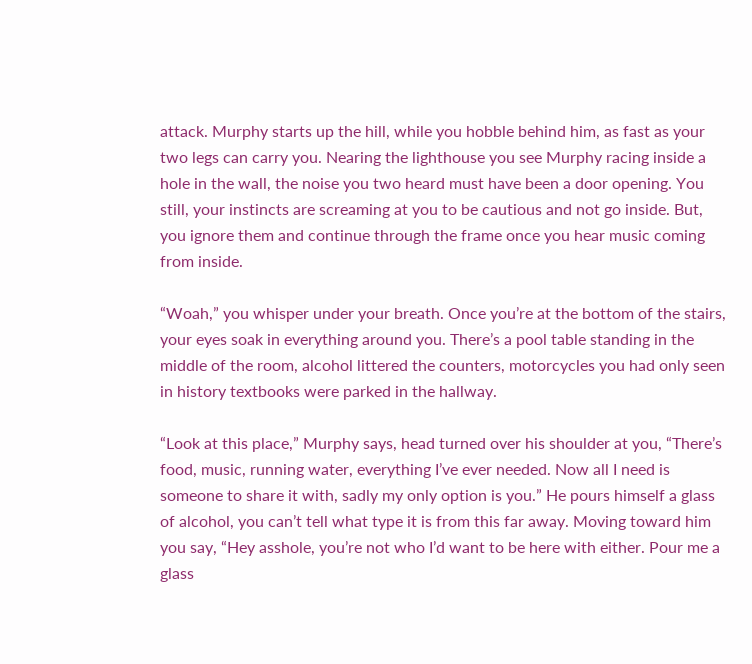attack. Murphy starts up the hill, while you hobble behind him, as fast as your two legs can carry you. Nearing the lighthouse you see Murphy racing inside a hole in the wall, the noise you two heard must have been a door opening. You still, your instincts are screaming at you to be cautious and not go inside. But, you ignore them and continue through the frame once you hear music coming from inside.

“Woah,” you whisper under your breath. Once you’re at the bottom of the stairs, your eyes soak in everything around you. There’s a pool table standing in the middle of the room, alcohol littered the counters, motorcycles you had only seen in history textbooks were parked in the hallway.

“Look at this place,” Murphy says, head turned over his shoulder at you, “There’s food, music, running water, everything I’ve ever needed. Now all I need is someone to share it with, sadly my only option is you.” He pours himself a glass of alcohol, you can’t tell what type it is from this far away. Moving toward him you say, “Hey asshole, you’re not who I’d want to be here with either. Pour me a glass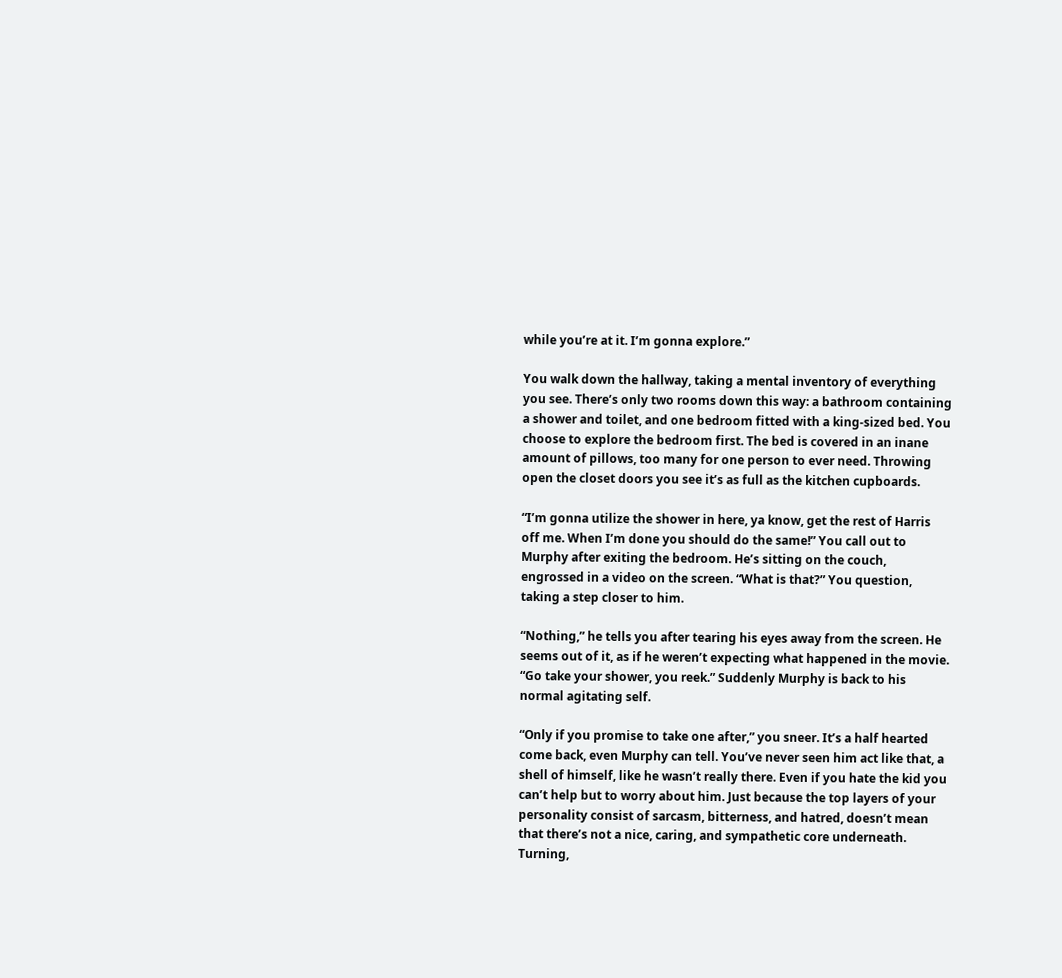while you’re at it. I’m gonna explore.”

You walk down the hallway, taking a mental inventory of everything you see. There’s only two rooms down this way: a bathroom containing a shower and toilet, and one bedroom fitted with a king-sized bed. You choose to explore the bedroom first. The bed is covered in an inane amount of pillows, too many for one person to ever need. Throwing open the closet doors you see it’s as full as the kitchen cupboards.

“I’m gonna utilize the shower in here, ya know, get the rest of Harris off me. When I’m done you should do the same!” You call out to Murphy after exiting the bedroom. He’s sitting on the couch, engrossed in a video on the screen. “What is that?” You question, taking a step closer to him.

“Nothing,” he tells you after tearing his eyes away from the screen. He seems out of it, as if he weren’t expecting what happened in the movie. “Go take your shower, you reek.” Suddenly Murphy is back to his normal agitating self.

“Only if you promise to take one after,” you sneer. It’s a half hearted come back, even Murphy can tell. You’ve never seen him act like that, a shell of himself, like he wasn’t really there. Even if you hate the kid you can’t help but to worry about him. Just because the top layers of your personality consist of sarcasm, bitterness, and hatred, doesn’t mean that there’s not a nice, caring, and sympathetic core underneath. Turning,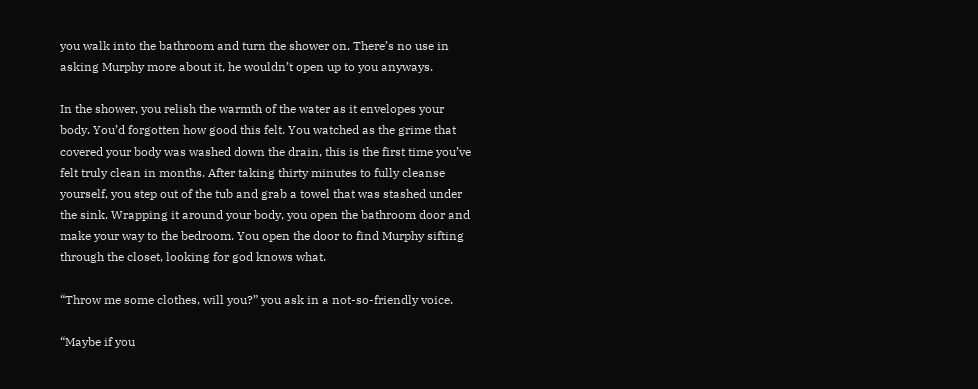you walk into the bathroom and turn the shower on. There’s no use in asking Murphy more about it, he wouldn’t open up to you anyways.

In the shower, you relish the warmth of the water as it envelopes your body. You’d forgotten how good this felt. You watched as the grime that covered your body was washed down the drain, this is the first time you’ve felt truly clean in months. After taking thirty minutes to fully cleanse yourself, you step out of the tub and grab a towel that was stashed under the sink. Wrapping it around your body, you open the bathroom door and make your way to the bedroom. You open the door to find Murphy sifting through the closet, looking for god knows what.

“Throw me some clothes, will you?” you ask in a not-so-friendly voice.

“Maybe if you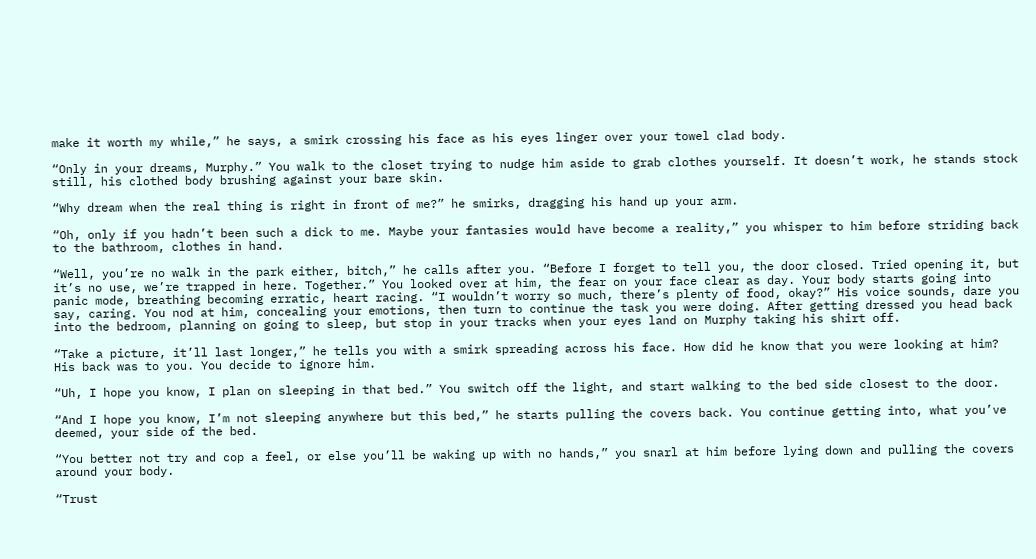make it worth my while,” he says, a smirk crossing his face as his eyes linger over your towel clad body.

“Only in your dreams, Murphy.” You walk to the closet trying to nudge him aside to grab clothes yourself. It doesn’t work, he stands stock still, his clothed body brushing against your bare skin.

“Why dream when the real thing is right in front of me?” he smirks, dragging his hand up your arm.

“Oh, only if you hadn’t been such a dick to me. Maybe your fantasies would have become a reality,” you whisper to him before striding back to the bathroom, clothes in hand.

“Well, you’re no walk in the park either, bitch,” he calls after you. “Before I forget to tell you, the door closed. Tried opening it, but it’s no use, we’re trapped in here. Together.” You looked over at him, the fear on your face clear as day. Your body starts going into panic mode, breathing becoming erratic, heart racing. “I wouldn’t worry so much, there’s plenty of food, okay?” His voice sounds, dare you say, caring. You nod at him, concealing your emotions, then turn to continue the task you were doing. After getting dressed you head back into the bedroom, planning on going to sleep, but stop in your tracks when your eyes land on Murphy taking his shirt off.

“Take a picture, it’ll last longer,” he tells you with a smirk spreading across his face. How did he know that you were looking at him? His back was to you. You decide to ignore him.

“Uh, I hope you know, I plan on sleeping in that bed.” You switch off the light, and start walking to the bed side closest to the door.

“And I hope you know, I’m not sleeping anywhere but this bed,” he starts pulling the covers back. You continue getting into, what you’ve deemed, your side of the bed.

“You better not try and cop a feel, or else you’ll be waking up with no hands,” you snarl at him before lying down and pulling the covers around your body.

“Trust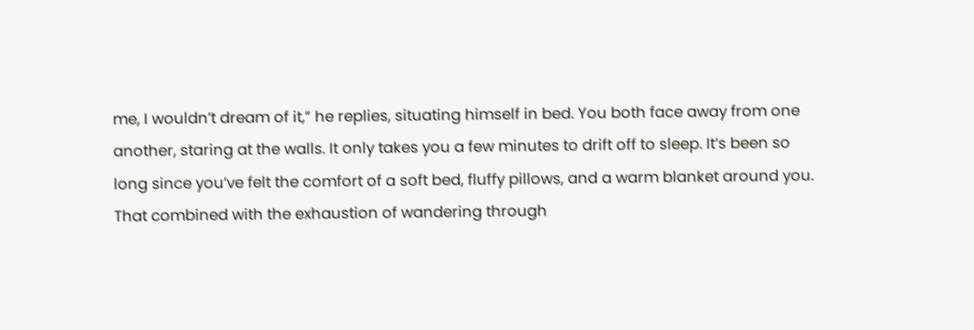me, I wouldn’t dream of it,” he replies, situating himself in bed. You both face away from one another, staring at the walls. It only takes you a few minutes to drift off to sleep. It’s been so long since you’ve felt the comfort of a soft bed, fluffy pillows, and a warm blanket around you. That combined with the exhaustion of wandering through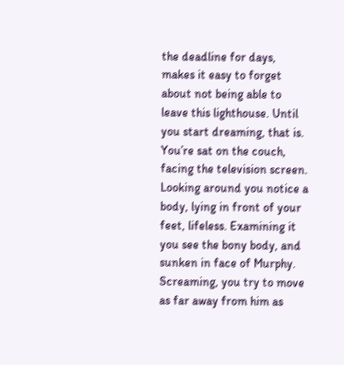the deadline for days, makes it easy to forget about not being able to leave this lighthouse. Until you start dreaming, that is.
You’re sat on the couch, facing the television screen. Looking around you notice a body, lying in front of your feet, lifeless. Examining it you see the bony body, and sunken in face of Murphy. Screaming, you try to move as far away from him as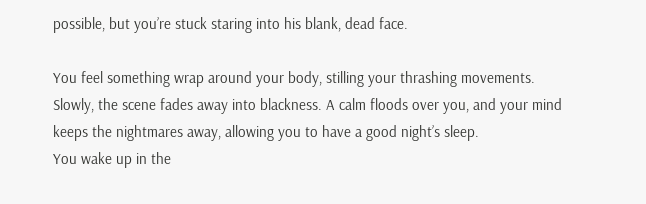possible, but you’re stuck staring into his blank, dead face.

You feel something wrap around your body, stilling your thrashing movements. Slowly, the scene fades away into blackness. A calm floods over you, and your mind keeps the nightmares away, allowing you to have a good night’s sleep.
You wake up in the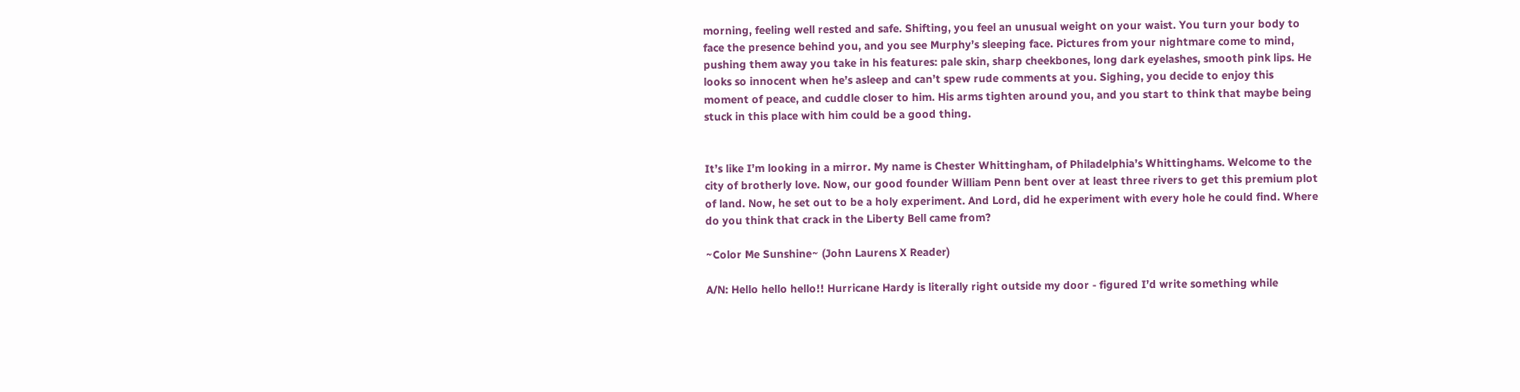morning, feeling well rested and safe. Shifting, you feel an unusual weight on your waist. You turn your body to face the presence behind you, and you see Murphy’s sleeping face. Pictures from your nightmare come to mind, pushing them away you take in his features: pale skin, sharp cheekbones, long dark eyelashes, smooth pink lips. He looks so innocent when he’s asleep and can’t spew rude comments at you. Sighing, you decide to enjoy this moment of peace, and cuddle closer to him. His arms tighten around you, and you start to think that maybe being stuck in this place with him could be a good thing.


It’s like I’m looking in a mirror. My name is Chester Whittingham, of Philadelphia’s Whittinghams. Welcome to the city of brotherly love. Now, our good founder William Penn bent over at least three rivers to get this premium plot of land. Now, he set out to be a holy experiment. And Lord, did he experiment with every hole he could find. Where do you think that crack in the Liberty Bell came from?

~Color Me Sunshine~ (John Laurens X Reader)

A/N: Hello hello hello!! Hurricane Hardy is literally right outside my door - figured I’d write something while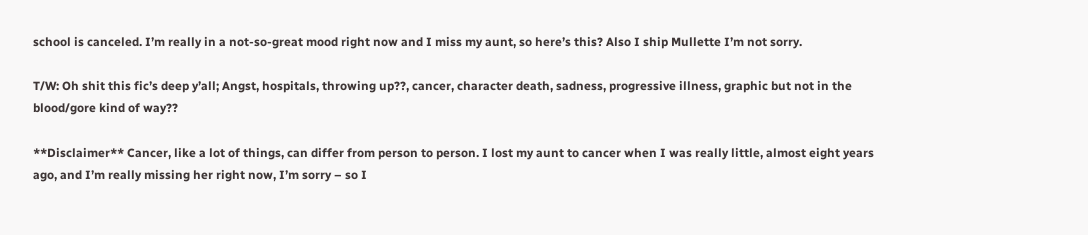school is canceled. I’m really in a not-so-great mood right now and I miss my aunt, so here’s this? Also I ship Mullette I’m not sorry.

T/W: Oh shit this fic’s deep y’all; Angst, hospitals, throwing up??, cancer, character death, sadness, progressive illness, graphic but not in the blood/gore kind of way??

**Disclaimer** Cancer, like a lot of things, can differ from person to person. I lost my aunt to cancer when I was really little, almost eight years ago, and I’m really missing her right now, I’m sorry – so I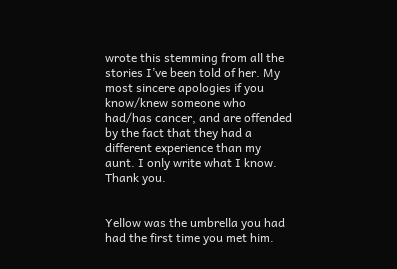wrote this stemming from all the stories I’ve been told of her. My most sincere apologies if you know/knew someone who had/has cancer, and are offended by the fact that they had a different experience than my aunt. I only write what I know. Thank you.


Yellow was the umbrella you had had the first time you met him.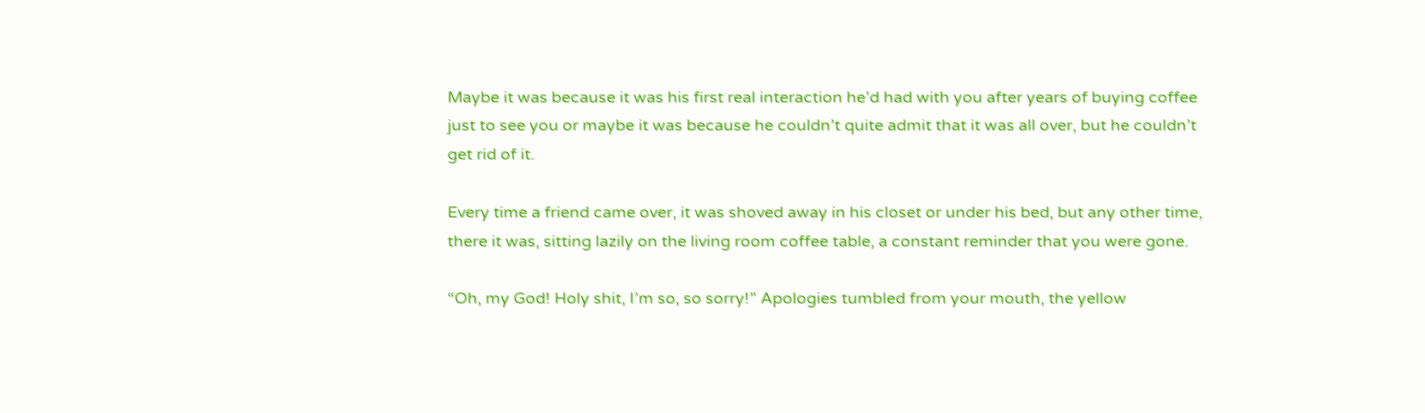Maybe it was because it was his first real interaction he’d had with you after years of buying coffee just to see you or maybe it was because he couldn’t quite admit that it was all over, but he couldn’t get rid of it.

Every time a friend came over, it was shoved away in his closet or under his bed, but any other time, there it was, sitting lazily on the living room coffee table, a constant reminder that you were gone.

“Oh, my God! Holy shit, I’m so, so sorry!” Apologies tumbled from your mouth, the yellow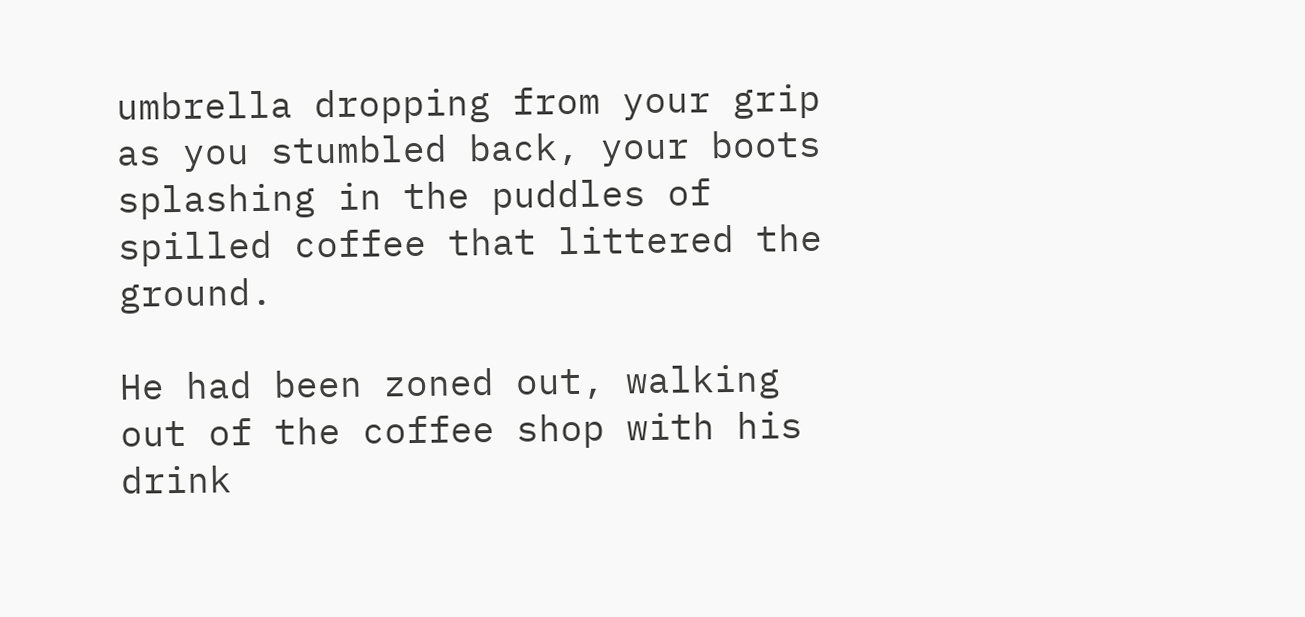umbrella dropping from your grip as you stumbled back, your boots splashing in the puddles of spilled coffee that littered the ground.

He had been zoned out, walking out of the coffee shop with his drink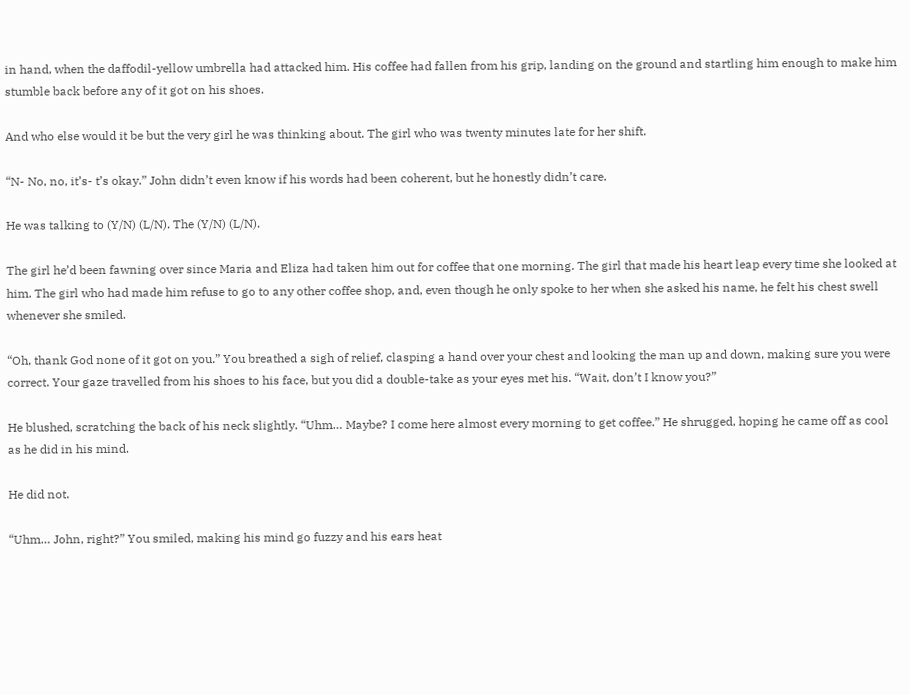in hand, when the daffodil-yellow umbrella had attacked him. His coffee had fallen from his grip, landing on the ground and startling him enough to make him stumble back before any of it got on his shoes.

And who else would it be but the very girl he was thinking about. The girl who was twenty minutes late for her shift.

“N- No, no, it’s- t’s okay.” John didn’t even know if his words had been coherent, but he honestly didn’t care.

He was talking to (Y/N) (L/N). The (Y/N) (L/N).

The girl he’d been fawning over since Maria and Eliza had taken him out for coffee that one morning. The girl that made his heart leap every time she looked at him. The girl who had made him refuse to go to any other coffee shop, and, even though he only spoke to her when she asked his name, he felt his chest swell whenever she smiled.

“Oh, thank God none of it got on you.” You breathed a sigh of relief, clasping a hand over your chest and looking the man up and down, making sure you were correct. Your gaze travelled from his shoes to his face, but you did a double-take as your eyes met his. “Wait, don’t I know you?”

He blushed, scratching the back of his neck slightly. “Uhm… Maybe? I come here almost every morning to get coffee.” He shrugged, hoping he came off as cool as he did in his mind.

He did not.

“Uhm… John, right?” You smiled, making his mind go fuzzy and his ears heat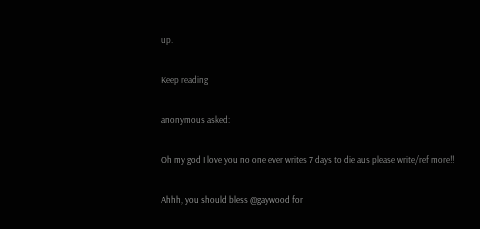up.

Keep reading

anonymous asked:

Oh my god I love you no one ever writes 7 days to die aus please write/ref more!!

Ahhh, you should bless @gaywood for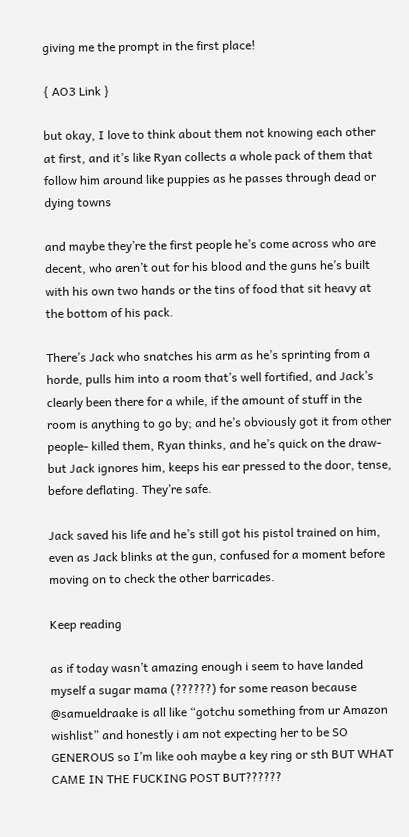giving me the prompt in the first place!

{ AO3 Link }

but okay, I love to think about them not knowing each other at first, and it’s like Ryan collects a whole pack of them that follow him around like puppies as he passes through dead or dying towns

and maybe they’re the first people he’s come across who are decent, who aren’t out for his blood and the guns he’s built with his own two hands or the tins of food that sit heavy at the bottom of his pack.

There’s Jack who snatches his arm as he’s sprinting from a horde, pulls him into a room that’s well fortified, and Jack’s clearly been there for a while, if the amount of stuff in the room is anything to go by; and he’s obviously got it from other people- killed them, Ryan thinks, and he’s quick on the draw- but Jack ignores him, keeps his ear pressed to the door, tense, before deflating. They’re safe.

Jack saved his life and he’s still got his pistol trained on him, even as Jack blinks at the gun, confused for a moment before moving on to check the other barricades.

Keep reading

as if today wasn’t amazing enough i seem to have landed myself a sugar mama (??????) for some reason because @samueldraake is all like “gotchu something from ur Amazon wishlist” and honestly i am not expecting her to be SO GENEROUS so I’m like ooh maybe a key ring or sth BUT WHAT CAME IN THE FUCKING POST BUT??????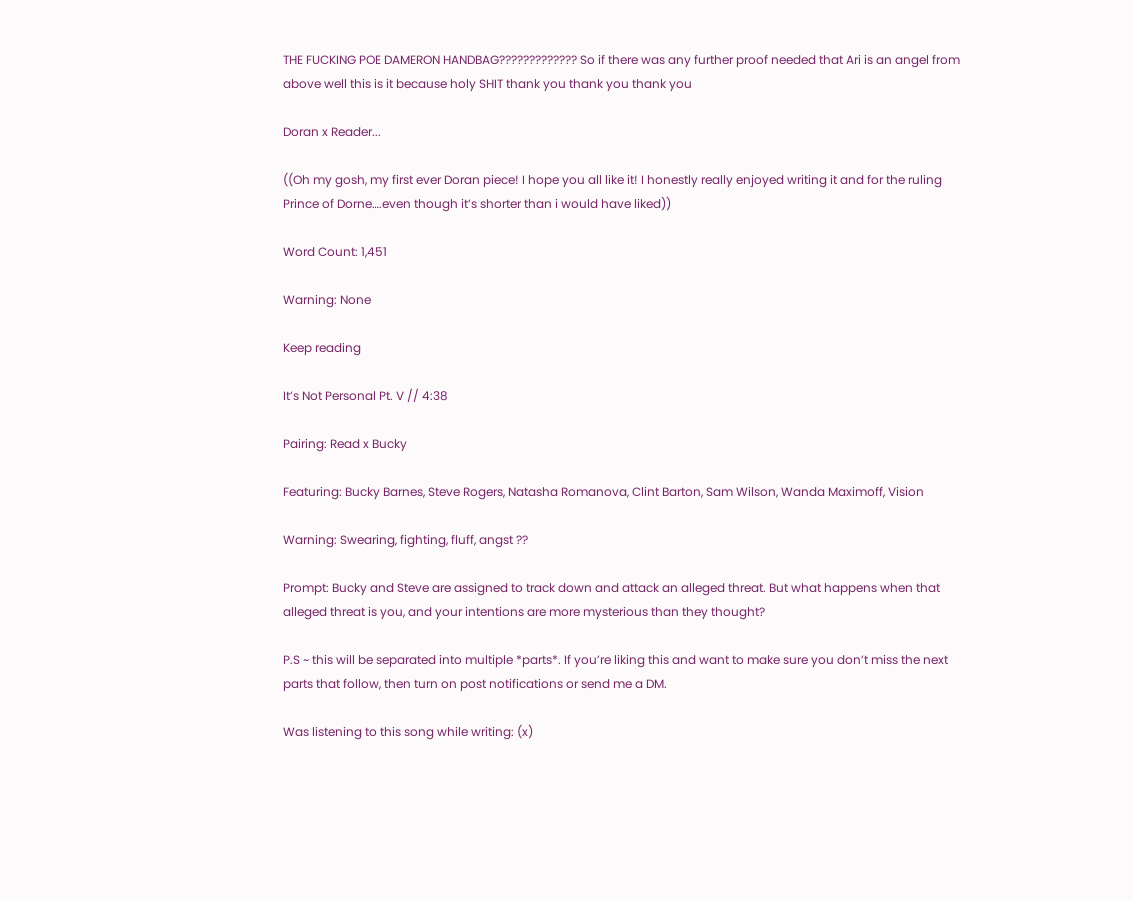THE FUCKING POE DAMERON HANDBAG????????????? So if there was any further proof needed that Ari is an angel from above well this is it because holy SHIT thank you thank you thank you

Doran x Reader...

((Oh my gosh, my first ever Doran piece! I hope you all like it! I honestly really enjoyed writing it and for the ruling Prince of Dorne….even though it’s shorter than i would have liked))

Word Count: 1,451

Warning: None

Keep reading

It’s Not Personal Pt. V // 4:38

Pairing: Read x Bucky

Featuring: Bucky Barnes, Steve Rogers, Natasha Romanova, Clint Barton, Sam Wilson, Wanda Maximoff, Vision

Warning: Swearing, fighting, fluff, angst ??

Prompt: Bucky and Steve are assigned to track down and attack an alleged threat. But what happens when that alleged threat is you, and your intentions are more mysterious than they thought?

P.S ~ this will be separated into multiple *parts*. If you’re liking this and want to make sure you don’t miss the next parts that follow, then turn on post notifications or send me a DM.

Was listening to this song while writing: (x)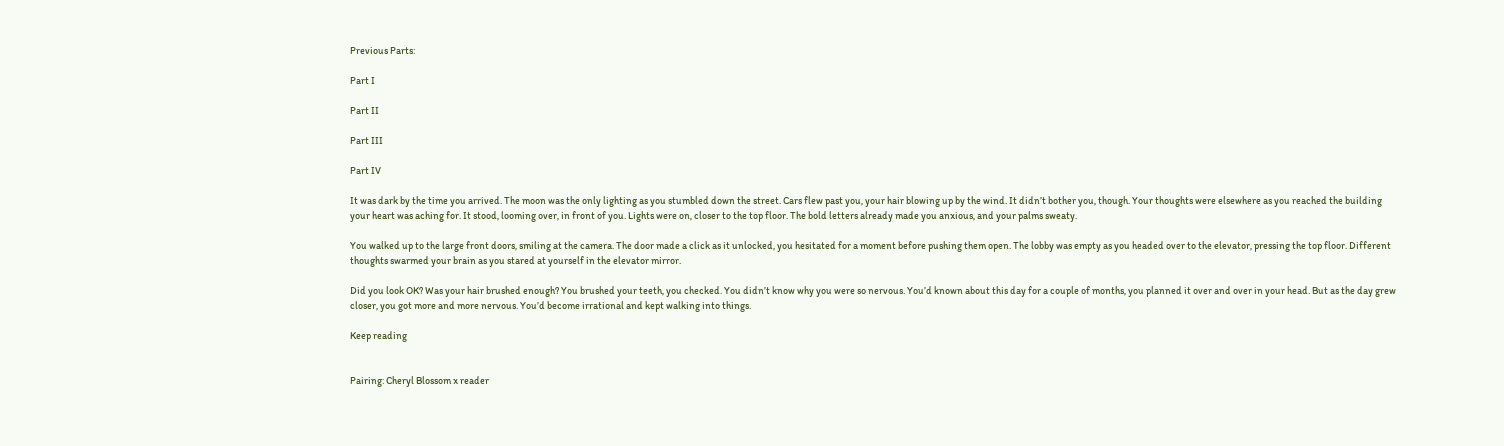Previous Parts:

Part I

Part II

Part III

Part IV

It was dark by the time you arrived. The moon was the only lighting as you stumbled down the street. Cars flew past you, your hair blowing up by the wind. It didn’t bother you, though. Your thoughts were elsewhere as you reached the building your heart was aching for. It stood, looming over, in front of you. Lights were on, closer to the top floor. The bold letters already made you anxious, and your palms sweaty.

You walked up to the large front doors, smiling at the camera. The door made a click as it unlocked, you hesitated for a moment before pushing them open. The lobby was empty as you headed over to the elevator, pressing the top floor. Different thoughts swarmed your brain as you stared at yourself in the elevator mirror.

Did you look OK? Was your hair brushed enough? You brushed your teeth, you checked. You didn’t know why you were so nervous. You’d known about this day for a couple of months, you planned it over and over in your head. But as the day grew closer, you got more and more nervous. You’d become irrational and kept walking into things.

Keep reading


Pairing: Cheryl Blossom x reader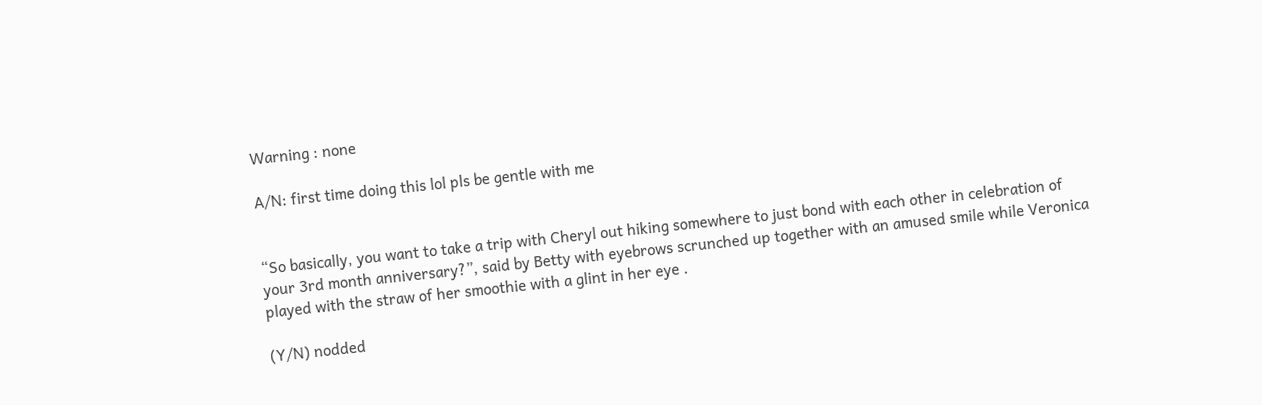Warning : none

A/N: first time doing this lol pls be gentle with me


“So basically, you want to take a trip with Cheryl out hiking somewhere to just bond with each other in celebration of your 3rd month anniversary?”, said by Betty with eyebrows scrunched up together with an amused smile while Veronica played with the straw of her smoothie with a glint in her eye .

(Y/N) nodded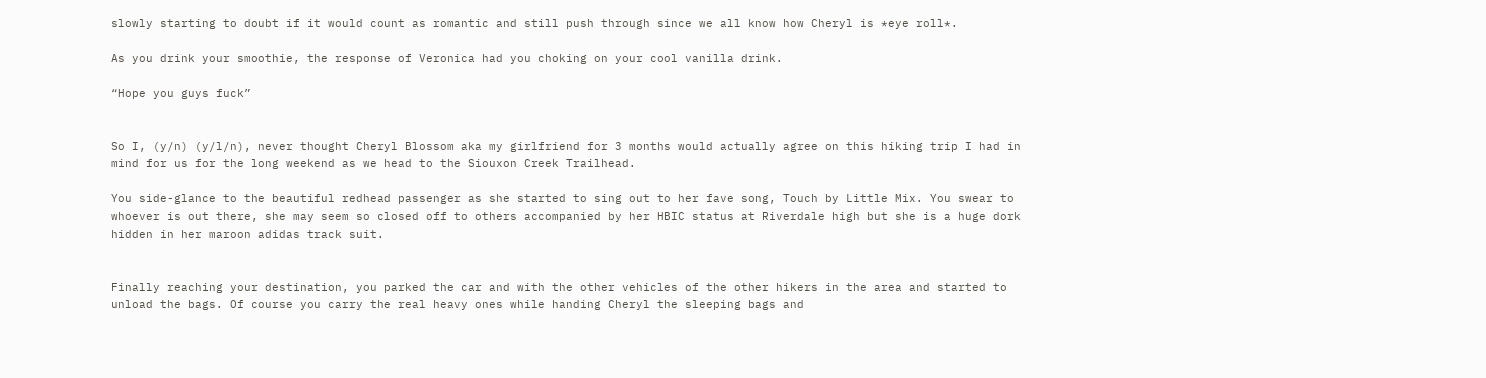slowly starting to doubt if it would count as romantic and still push through since we all know how Cheryl is *eye roll*.

As you drink your smoothie, the response of Veronica had you choking on your cool vanilla drink.

“Hope you guys fuck”


So I, (y/n) (y/l/n), never thought Cheryl Blossom aka my girlfriend for 3 months would actually agree on this hiking trip I had in mind for us for the long weekend as we head to the Siouxon Creek Trailhead.

You side-glance to the beautiful redhead passenger as she started to sing out to her fave song, Touch by Little Mix. You swear to whoever is out there, she may seem so closed off to others accompanied by her HBIC status at Riverdale high but she is a huge dork hidden in her maroon adidas track suit.


Finally reaching your destination, you parked the car and with the other vehicles of the other hikers in the area and started to unload the bags. Of course you carry the real heavy ones while handing Cheryl the sleeping bags and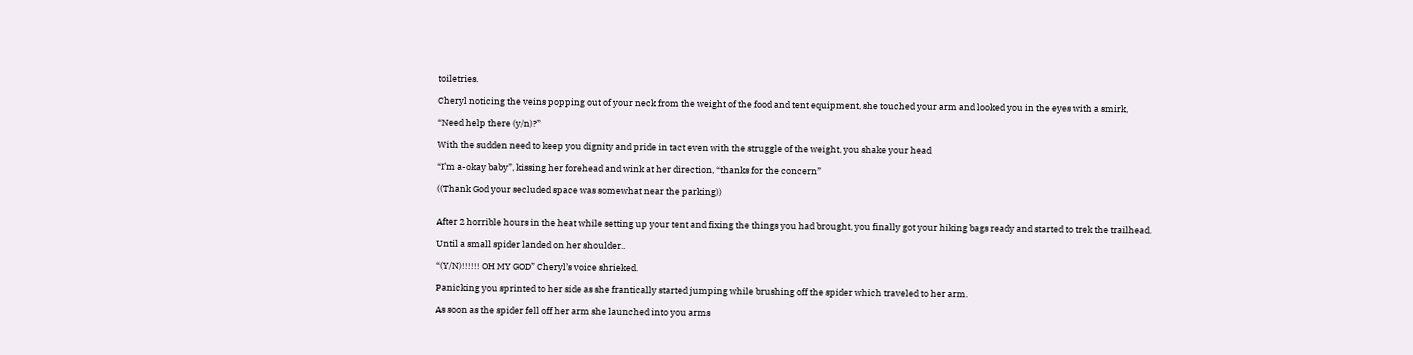toiletries.

Cheryl noticing the veins popping out of your neck from the weight of the food and tent equipment, she touched your arm and looked you in the eyes with a smirk,

“Need help there (y/n)?”

With the sudden need to keep you dignity and pride in tact even with the struggle of the weight, you shake your head

“I’m a-okay baby”, kissing her forehead and wink at her direction, “thanks for the concern”

((Thank God your secluded space was somewhat near the parking))


After 2 horrible hours in the heat while setting up your tent and fixing the things you had brought, you finally got your hiking bags ready and started to trek the trailhead.

Until a small spider landed on her shoulder..

“(Y/N)!!!!!! OH MY GOD” Cheryl’s voice shrieked.

Panicking you sprinted to her side as she frantically started jumping while brushing off the spider which traveled to her arm.

As soon as the spider fell off her arm she launched into you arms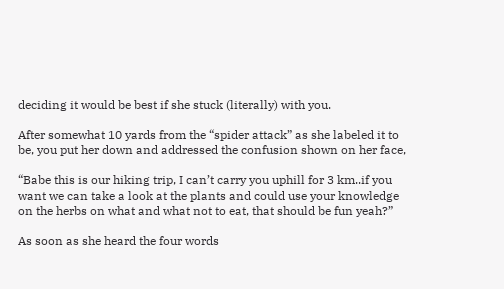deciding it would be best if she stuck (literally) with you.

After somewhat 10 yards from the “spider attack” as she labeled it to be, you put her down and addressed the confusion shown on her face,

“Babe this is our hiking trip, I can’t carry you uphill for 3 km..if you want we can take a look at the plants and could use your knowledge on the herbs on what and what not to eat, that should be fun yeah?”

As soon as she heard the four words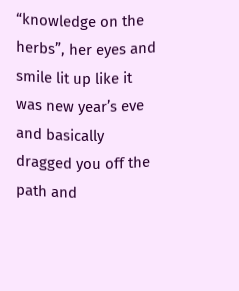“knowledge on the herbs”, her eyes and smile lit up like it was new year’s eve and basically dragged you off the path and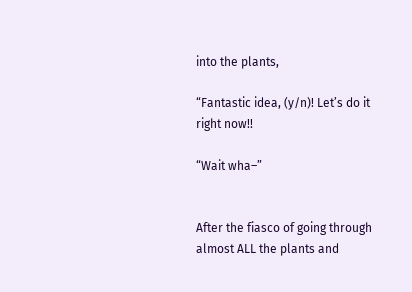into the plants,

“Fantastic idea, (y/n)! Let’s do it right now!!

“Wait wha–”


After the fiasco of going through almost ALL the plants and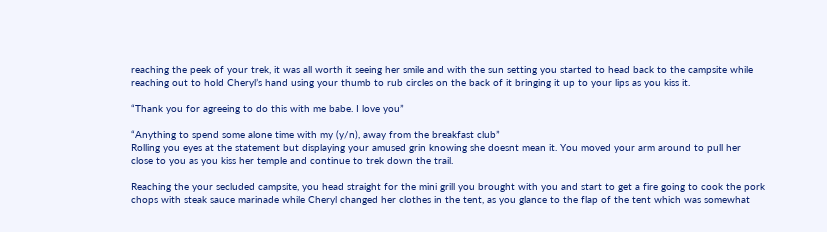reaching the peek of your trek, it was all worth it seeing her smile and with the sun setting you started to head back to the campsite while reaching out to hold Cheryl’s hand using your thumb to rub circles on the back of it bringing it up to your lips as you kiss it.

“Thank you for agreeing to do this with me babe. I love you”

“Anything to spend some alone time with my (y/n), away from the breakfast club”
Rolling you eyes at the statement but displaying your amused grin knowing she doesnt mean it. You moved your arm around to pull her close to you as you kiss her temple and continue to trek down the trail.

Reaching the your secluded campsite, you head straight for the mini grill you brought with you and start to get a fire going to cook the pork chops with steak sauce marinade while Cheryl changed her clothes in the tent, as you glance to the flap of the tent which was somewhat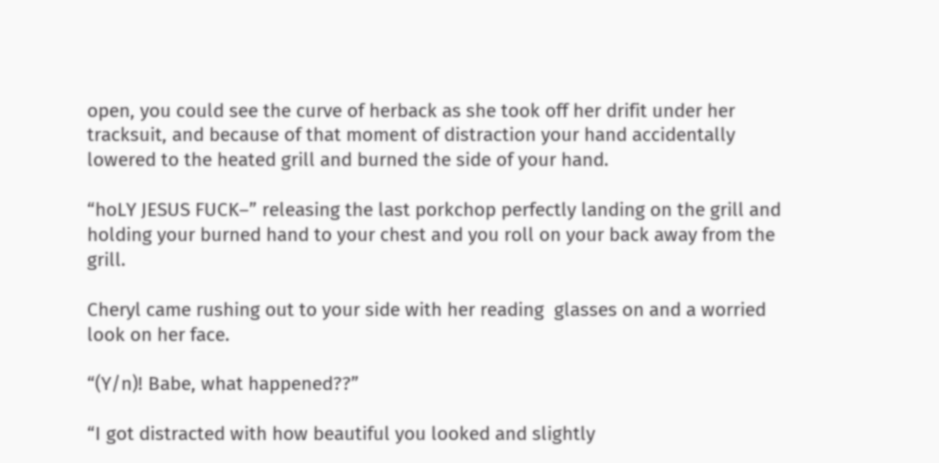open, you could see the curve of herback as she took off her drifit under her tracksuit, and because of that moment of distraction your hand accidentally lowered to the heated grill and burned the side of your hand.

“hoLY JESUS FUCK–” releasing the last porkchop perfectly landing on the grill and holding your burned hand to your chest and you roll on your back away from the grill.

Cheryl came rushing out to your side with her reading  glasses on and a worried look on her face.

“(Y/n)! Babe, what happened??”

“I got distracted with how beautiful you looked and slightly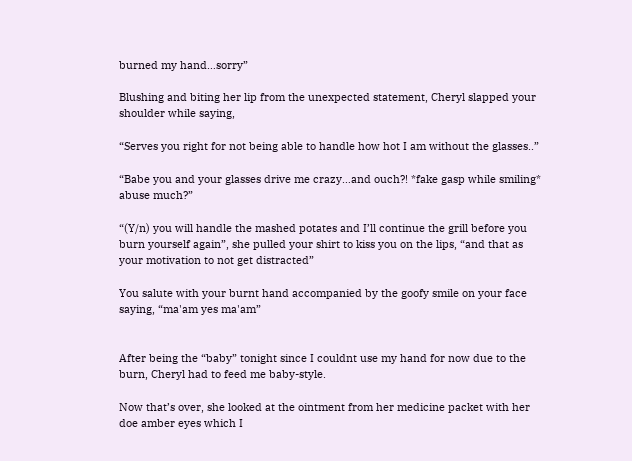burned my hand…sorry”

Blushing and biting her lip from the unexpected statement, Cheryl slapped your shoulder while saying,

“Serves you right for not being able to handle how hot I am without the glasses..”

“Babe you and your glasses drive me crazy…and ouch?! *fake gasp while smiling* abuse much?”

“(Y/n) you will handle the mashed potates and I’ll continue the grill before you burn yourself again”, she pulled your shirt to kiss you on the lips, “and that as your motivation to not get distracted”

You salute with your burnt hand accompanied by the goofy smile on your face saying, “ma'am yes ma'am”


After being the “baby” tonight since I couldnt use my hand for now due to the burn, Cheryl had to feed me baby-style.

Now that’s over, she looked at the ointment from her medicine packet with her doe amber eyes which I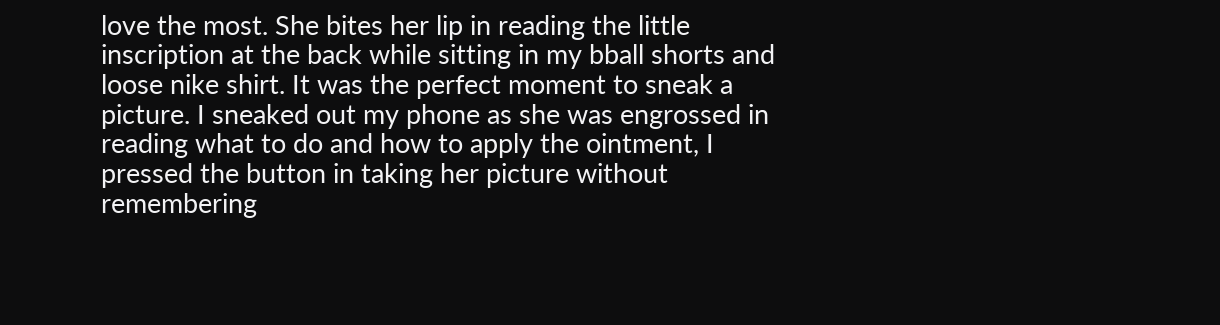love the most. She bites her lip in reading the little inscription at the back while sitting in my bball shorts and loose nike shirt. It was the perfect moment to sneak a picture. I sneaked out my phone as she was engrossed in reading what to do and how to apply the ointment, I pressed the button in taking her picture without remembering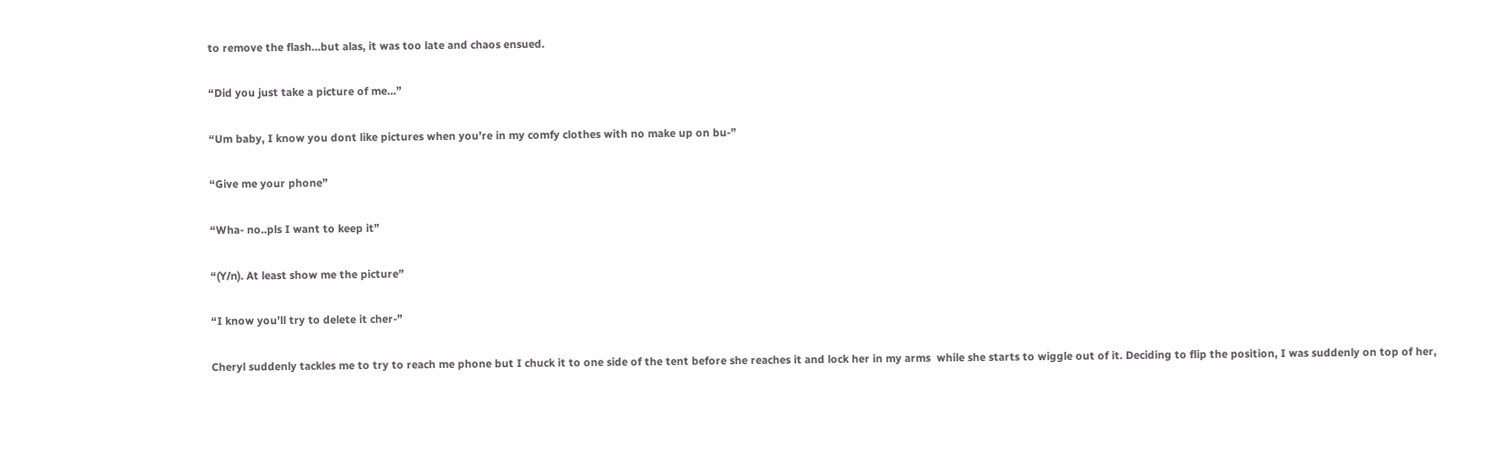to remove the flash…but alas, it was too late and chaos ensued.

“Did you just take a picture of me…”

“Um baby, I know you dont like pictures when you’re in my comfy clothes with no make up on bu-”

“Give me your phone”

“Wha- no..pls I want to keep it”

“(Y/n). At least show me the picture”

“I know you’ll try to delete it cher-”

Cheryl suddenly tackles me to try to reach me phone but I chuck it to one side of the tent before she reaches it and lock her in my arms  while she starts to wiggle out of it. Deciding to flip the position, I was suddenly on top of her,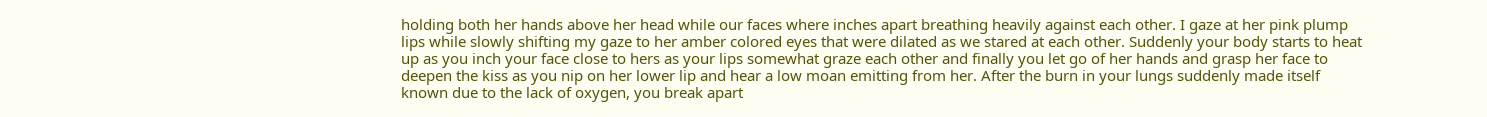holding both her hands above her head while our faces where inches apart breathing heavily against each other. I gaze at her pink plump lips while slowly shifting my gaze to her amber colored eyes that were dilated as we stared at each other. Suddenly your body starts to heat up as you inch your face close to hers as your lips somewhat graze each other and finally you let go of her hands and grasp her face to deepen the kiss as you nip on her lower lip and hear a low moan emitting from her. After the burn in your lungs suddenly made itself known due to the lack of oxygen, you break apart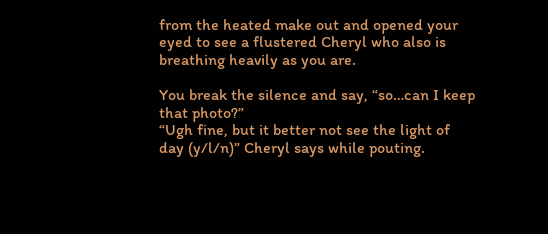from the heated make out and opened your eyed to see a flustered Cheryl who also is breathing heavily as you are.

You break the silence and say, “so…can I keep that photo?”
“Ugh fine, but it better not see the light of day (y/l/n)” Cheryl says while pouting.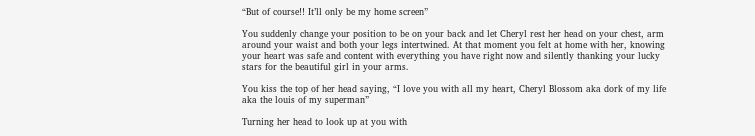“But of course!! It’ll only be my home screen”

You suddenly change your position to be on your back and let Cheryl rest her head on your chest, arm around your waist and both your legs intertwined. At that moment you felt at home with her, knowing your heart was safe and content with everything you have right now and silently thanking your lucky stars for the beautiful girl in your arms.

You kiss the top of her head saying, “I love you with all my heart, Cheryl Blossom aka dork of my life aka the louis of my superman”

Turning her head to look up at you with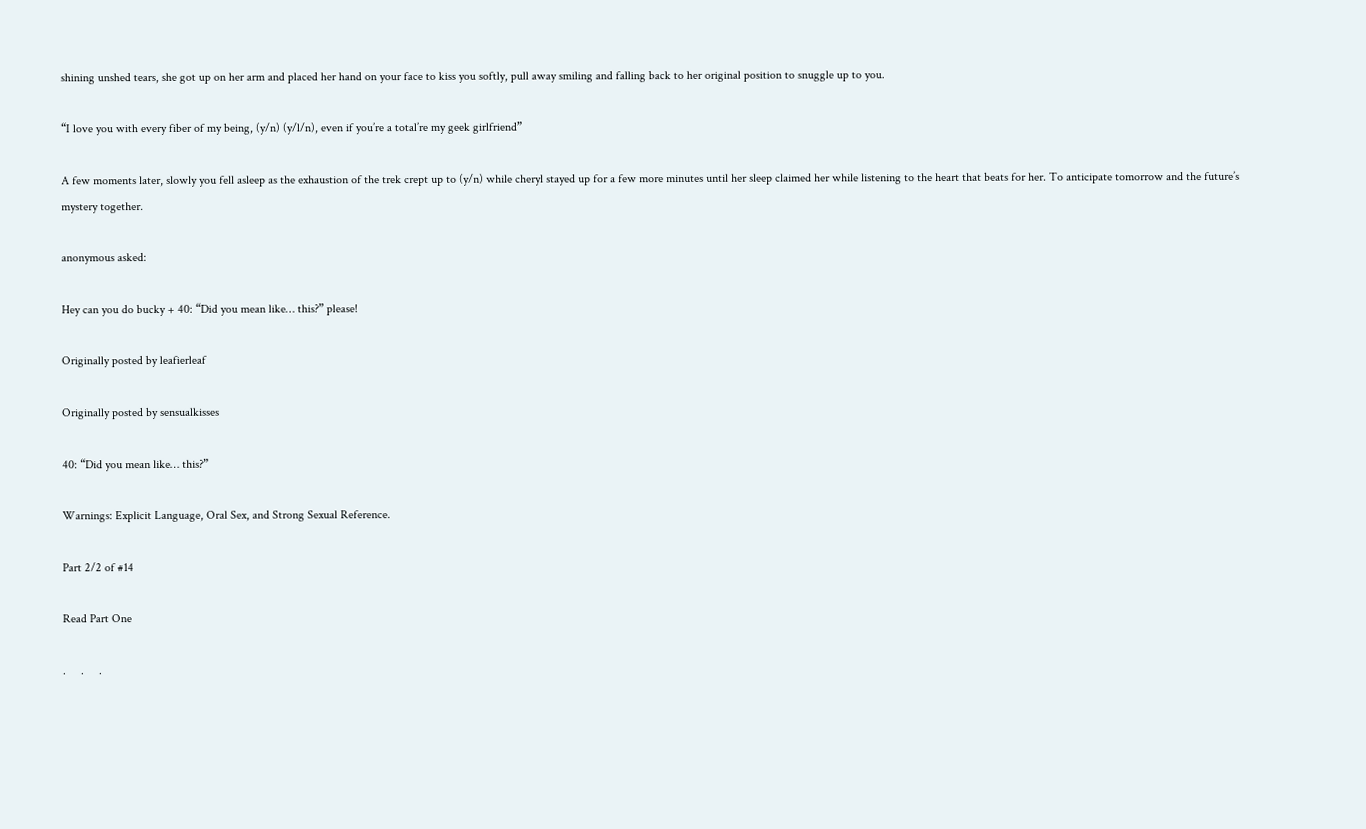shining unshed tears, she got up on her arm and placed her hand on your face to kiss you softly, pull away smiling and falling back to her original position to snuggle up to you.

“I love you with every fiber of my being, (y/n) (y/l/n), even if you’re a total’re my geek girlfriend”

A few moments later, slowly you fell asleep as the exhaustion of the trek crept up to (y/n) while cheryl stayed up for a few more minutes until her sleep claimed her while listening to the heart that beats for her. To anticipate tomorrow and the future’s mystery together.

anonymous asked:

Hey can you do bucky + 40: “Did you mean like… this?” please!

Originally posted by leafierleaf

Originally posted by sensualkisses

40: “Did you mean like… this?”

Warnings: Explicit Language, Oral Sex, and Strong Sexual Reference.

Part 2/2 of #14

Read Part One

.     .     .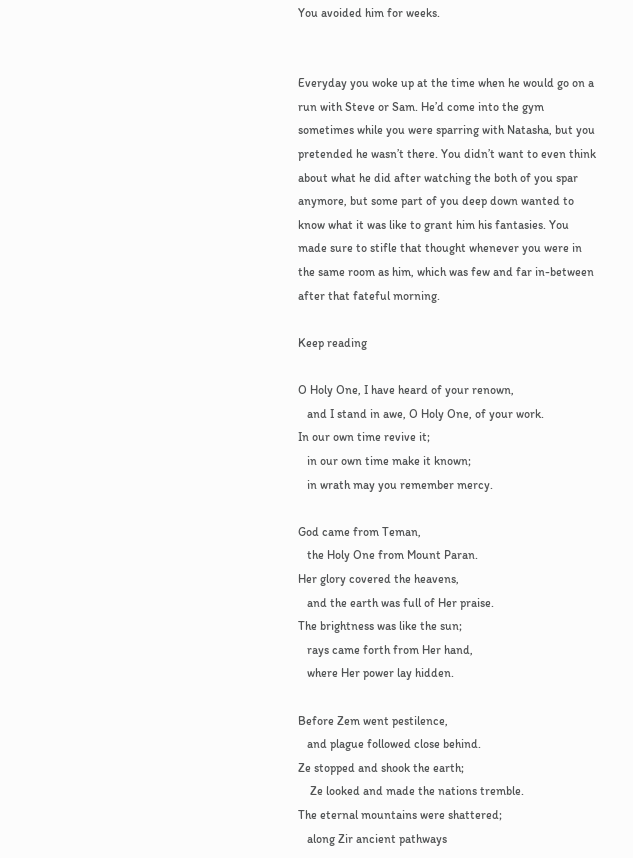You avoided him for weeks.


Everyday you woke up at the time when he would go on a run with Steve or Sam. He’d come into the gym sometimes while you were sparring with Natasha, but you pretended he wasn’t there. You didn’t want to even think about what he did after watching the both of you spar anymore, but some part of you deep down wanted to know what it was like to grant him his fantasies. You made sure to stifle that thought whenever you were in the same room as him, which was few and far in-between after that fateful morning.

Keep reading

O Holy One, I have heard of your renown,
   and I stand in awe, O Holy One, of your work.
In our own time revive it;
   in our own time make it known;
   in wrath may you remember mercy.

God came from Teman,
   the Holy One from Mount Paran.
Her glory covered the heavens,
   and the earth was full of Her praise.
The brightness was like the sun;
   rays came forth from Her hand,
   where Her power lay hidden.

Before Zem went pestilence,
   and plague followed close behind.
Ze stopped and shook the earth;
    Ze looked and made the nations tremble.
The eternal mountains were shattered;
   along Zir ancient pathways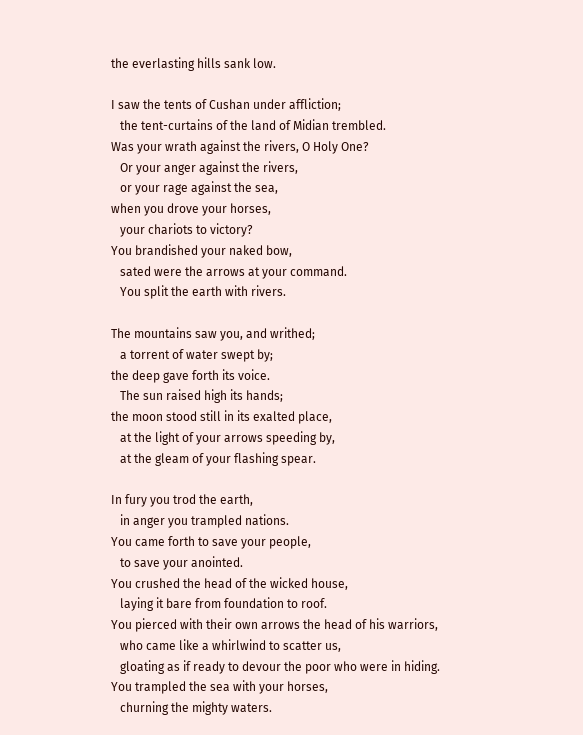the everlasting hills sank low.

I saw the tents of Cushan under affliction;
   the tent-curtains of the land of Midian trembled.
Was your wrath against the rivers, O Holy One?
   Or your anger against the rivers,
   or your rage against the sea,
when you drove your horses,
   your chariots to victory?
You brandished your naked bow,
   sated were the arrows at your command.
   You split the earth with rivers.

The mountains saw you, and writhed;
   a torrent of water swept by;
the deep gave forth its voice.
   The sun raised high its hands;
the moon stood still in its exalted place,
   at the light of your arrows speeding by,
   at the gleam of your flashing spear.

In fury you trod the earth,
   in anger you trampled nations.
You came forth to save your people,
   to save your anointed.
You crushed the head of the wicked house,
   laying it bare from foundation to roof.
You pierced with their own arrows the head of his warriors,
   who came like a whirlwind to scatter us,
   gloating as if ready to devour the poor who were in hiding.
You trampled the sea with your horses,
   churning the mighty waters.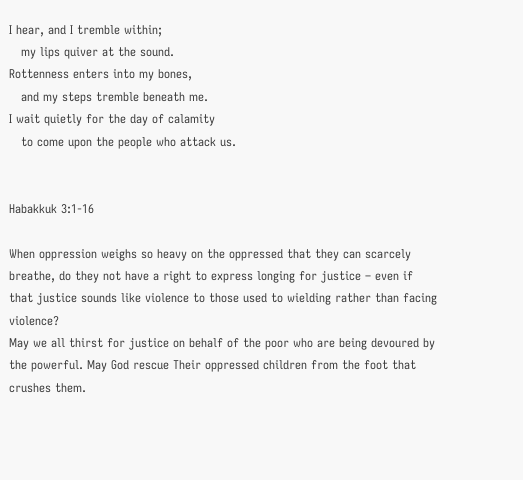I hear, and I tremble within;
   my lips quiver at the sound.
Rottenness enters into my bones,
   and my steps tremble beneath me.
I wait quietly for the day of calamity
   to come upon the people who attack us.


Habakkuk 3:1-16

When oppression weighs so heavy on the oppressed that they can scarcely breathe, do they not have a right to express longing for justice – even if that justice sounds like violence to those used to wielding rather than facing violence?
May we all thirst for justice on behalf of the poor who are being devoured by the powerful. May God rescue Their oppressed children from the foot that crushes them.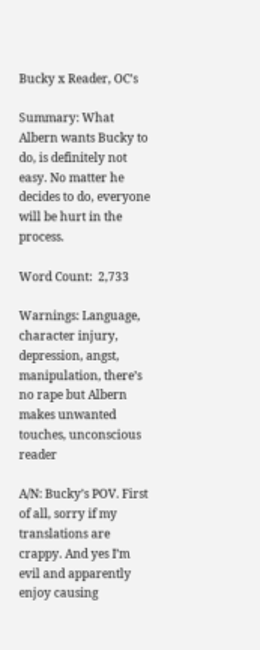Bucky x Reader, OC’s

Summary: What Albern wants Bucky to do, is definitely not easy. No matter he decides to do, everyone will be hurt in the process.

Word Count:  2,733

Warnings: Language, character injury, depression, angst, manipulation, there’s no rape but Albern makes unwanted touches, unconscious reader

A/N: Bucky’s POV. First of all, sorry if my translations are crappy. And yes I’m evil and apparently enjoy causing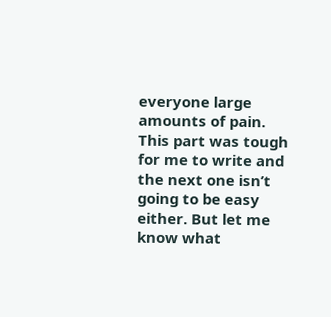everyone large amounts of pain. This part was tough for me to write and the next one isn’t going to be easy either. But let me know what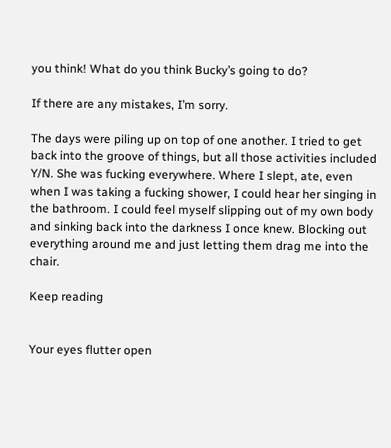you think! What do you think Bucky’s going to do?

If there are any mistakes, I’m sorry.

The days were piling up on top of one another. I tried to get back into the groove of things, but all those activities included Y/N. She was fucking everywhere. Where I slept, ate, even when I was taking a fucking shower, I could hear her singing in the bathroom. I could feel myself slipping out of my own body and sinking back into the darkness I once knew. Blocking out everything around me and just letting them drag me into the chair.

Keep reading


Your eyes flutter open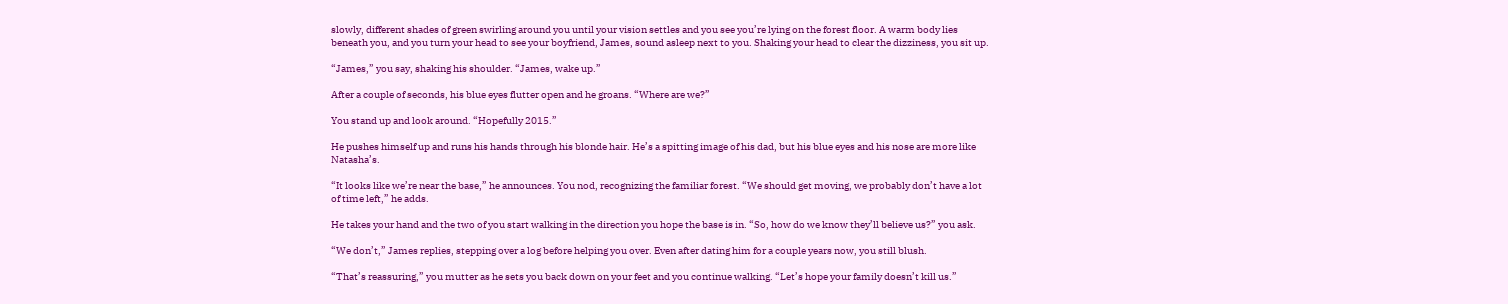slowly, different shades of green swirling around you until your vision settles and you see you’re lying on the forest floor. A warm body lies beneath you, and you turn your head to see your boyfriend, James, sound asleep next to you. Shaking your head to clear the dizziness, you sit up.

“James,” you say, shaking his shoulder. “James, wake up.”

After a couple of seconds, his blue eyes flutter open and he groans. “Where are we?”

You stand up and look around. “Hopefully 2015.”

He pushes himself up and runs his hands through his blonde hair. He’s a spitting image of his dad, but his blue eyes and his nose are more like Natasha’s.

“It looks like we’re near the base,” he announces. You nod, recognizing the familiar forest. “We should get moving, we probably don’t have a lot of time left,” he adds.

He takes your hand and the two of you start walking in the direction you hope the base is in. “So, how do we know they’ll believe us?” you ask.

“We don’t,” James replies, stepping over a log before helping you over. Even after dating him for a couple years now, you still blush.

“That’s reassuring,” you mutter as he sets you back down on your feet and you continue walking. “Let’s hope your family doesn’t kill us.”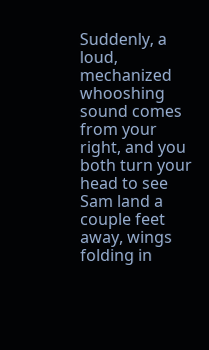Suddenly, a loud, mechanized whooshing sound comes from your right, and you both turn your head to see Sam land a couple feet away, wings folding in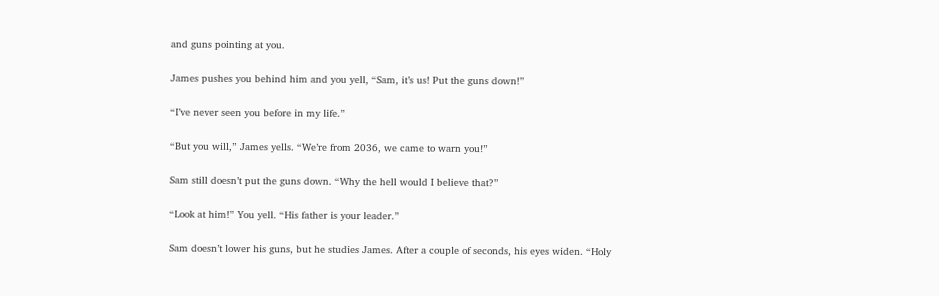and guns pointing at you.

James pushes you behind him and you yell, “Sam, it’s us! Put the guns down!”

“I’ve never seen you before in my life.”

“But you will,” James yells. “We’re from 2036, we came to warn you!”

Sam still doesn’t put the guns down. “Why the hell would I believe that?”

“Look at him!” You yell. “His father is your leader.”

Sam doesn’t lower his guns, but he studies James. After a couple of seconds, his eyes widen. “Holy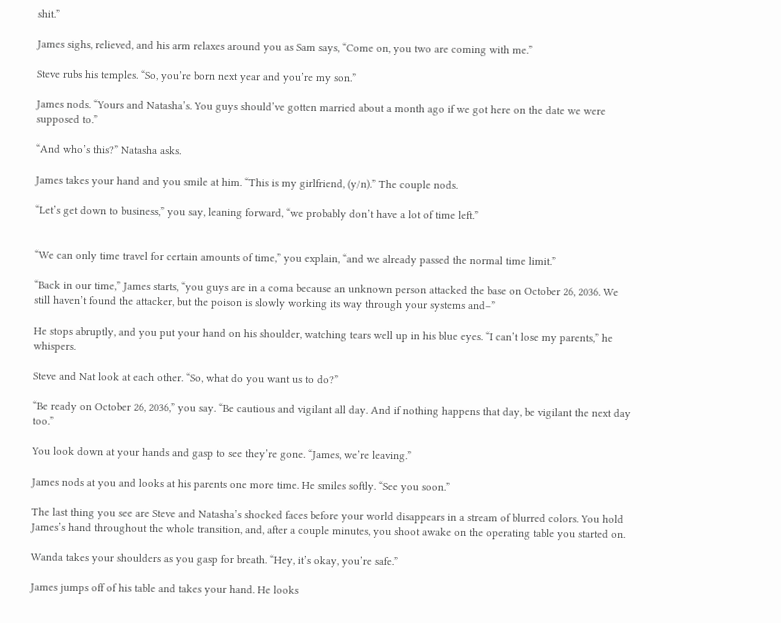shit.”

James sighs, relieved, and his arm relaxes around you as Sam says, “Come on, you two are coming with me.”

Steve rubs his temples. “So, you’re born next year and you’re my son.”

James nods. “Yours and Natasha’s. You guys should’ve gotten married about a month ago if we got here on the date we were supposed to.”

“And who’s this?” Natasha asks.

James takes your hand and you smile at him. “This is my girlfriend, (y/n).” The couple nods.

“Let’s get down to business,” you say, leaning forward, “we probably don’t have a lot of time left.”


“We can only time travel for certain amounts of time,” you explain, “and we already passed the normal time limit.”

“Back in our time,” James starts, “you guys are in a coma because an unknown person attacked the base on October 26, 2036. We still haven’t found the attacker, but the poison is slowly working its way through your systems and–”

He stops abruptly, and you put your hand on his shoulder, watching tears well up in his blue eyes. “I can’t lose my parents,” he whispers.

Steve and Nat look at each other. “So, what do you want us to do?”

“Be ready on October 26, 2036,” you say. “Be cautious and vigilant all day. And if nothing happens that day, be vigilant the next day too.”

You look down at your hands and gasp to see they’re gone. “James, we’re leaving.”

James nods at you and looks at his parents one more time. He smiles softly. “See you soon.”

The last thing you see are Steve and Natasha’s shocked faces before your world disappears in a stream of blurred colors. You hold James’s hand throughout the whole transition, and, after a couple minutes, you shoot awake on the operating table you started on.

Wanda takes your shoulders as you gasp for breath. “Hey, it’s okay, you’re safe.”

James jumps off of his table and takes your hand. He looks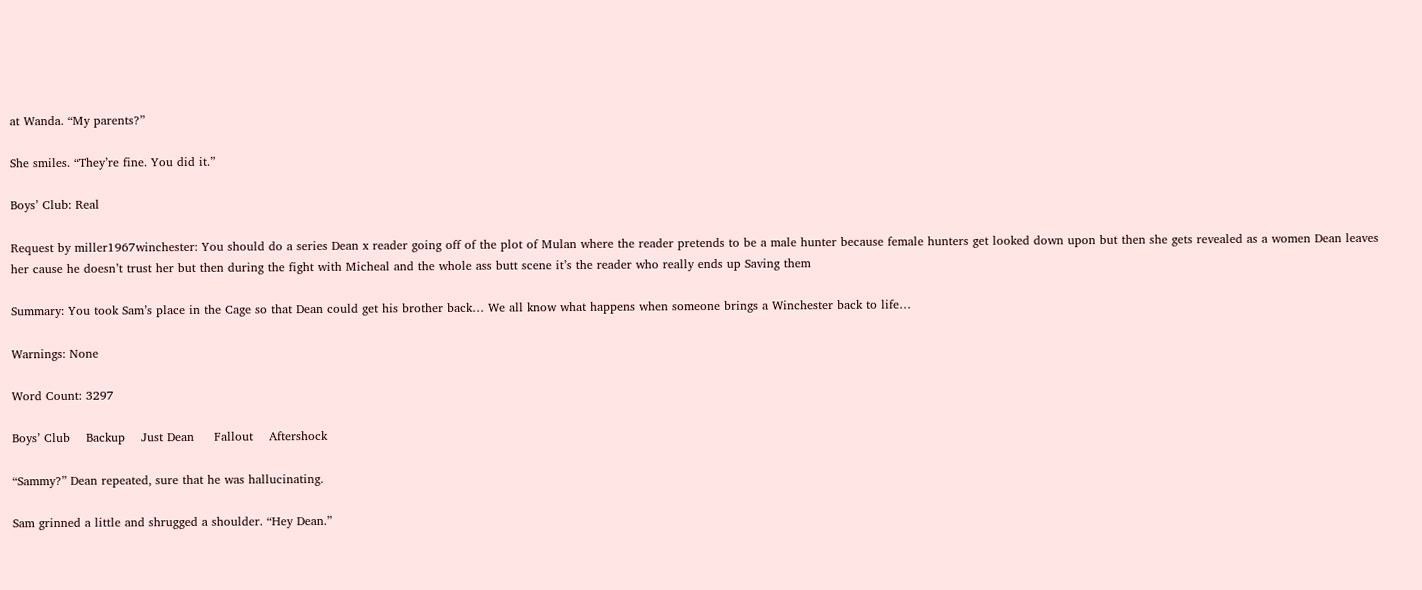at Wanda. “My parents?”

She smiles. “They’re fine. You did it.”

Boys’ Club: Real

Request by miller1967winchester: You should do a series Dean x reader going off of the plot of Mulan where the reader pretends to be a male hunter because female hunters get looked down upon but then she gets revealed as a women Dean leaves her cause he doesn’t trust her but then during the fight with Micheal and the whole ass butt scene it’s the reader who really ends up Saving them

Summary: You took Sam’s place in the Cage so that Dean could get his brother back… We all know what happens when someone brings a Winchester back to life…

Warnings: None

Word Count: 3297

Boys’ Club    Backup    Just Dean     Fallout    Aftershock

“Sammy?” Dean repeated, sure that he was hallucinating.

Sam grinned a little and shrugged a shoulder. “Hey Dean.”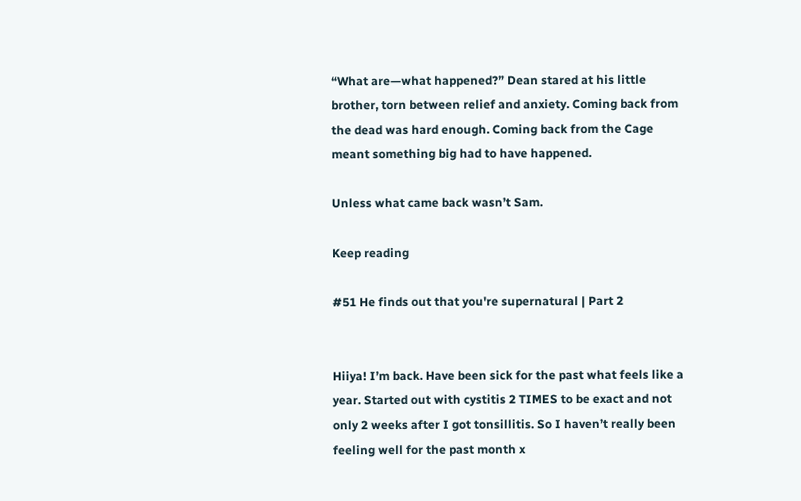“What are—what happened?” Dean stared at his little brother, torn between relief and anxiety. Coming back from the dead was hard enough. Coming back from the Cage meant something big had to have happened.

Unless what came back wasn’t Sam.

Keep reading

#51 He finds out that you're supernatural | Part 2


Hiiya! I’m back. Have been sick for the past what feels like a year. Started out with cystitis 2 TIMES to be exact and not only 2 weeks after I got tonsillitis. So I haven’t really been feeling well for the past month x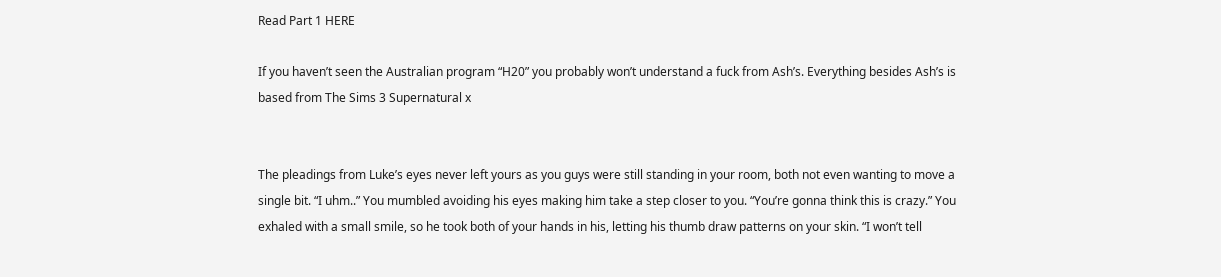Read Part 1 HERE

If you haven’t seen the Australian program “H20” you probably won’t understand a fuck from Ash’s. Everything besides Ash’s is based from The Sims 3 Supernatural x


The pleadings from Luke’s eyes never left yours as you guys were still standing in your room, both not even wanting to move a single bit. “I uhm..” You mumbled avoiding his eyes making him take a step closer to you. “You’re gonna think this is crazy.” You exhaled with a small smile, so he took both of your hands in his, letting his thumb draw patterns on your skin. “I won’t tell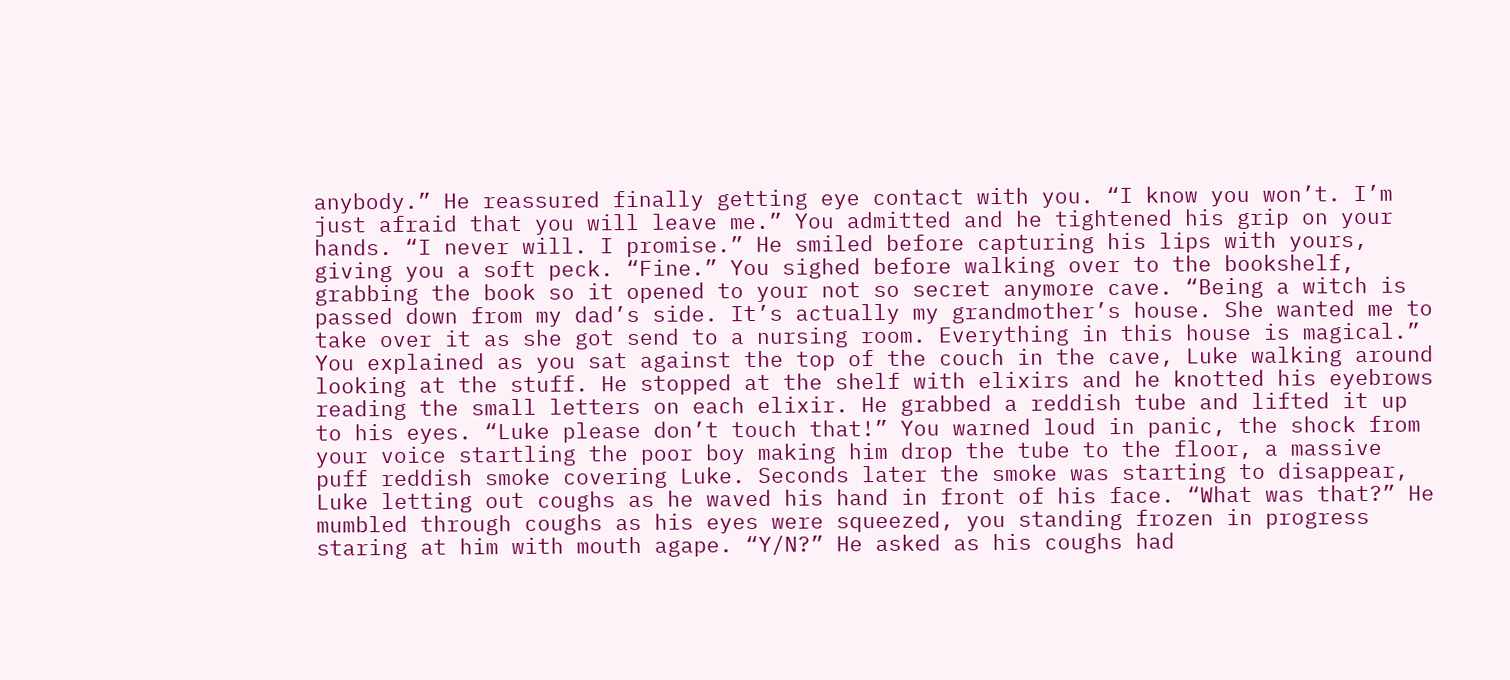anybody.” He reassured finally getting eye contact with you. “I know you won’t. I’m just afraid that you will leave me.” You admitted and he tightened his grip on your hands. “I never will. I promise.” He smiled before capturing his lips with yours, giving you a soft peck. “Fine.” You sighed before walking over to the bookshelf, grabbing the book so it opened to your not so secret anymore cave. “Being a witch is passed down from my dad’s side. It’s actually my grandmother’s house. She wanted me to take over it as she got send to a nursing room. Everything in this house is magical.” You explained as you sat against the top of the couch in the cave, Luke walking around looking at the stuff. He stopped at the shelf with elixirs and he knotted his eyebrows reading the small letters on each elixir. He grabbed a reddish tube and lifted it up to his eyes. “Luke please don’t touch that!” You warned loud in panic, the shock from your voice startling the poor boy making him drop the tube to the floor, a massive puff reddish smoke covering Luke. Seconds later the smoke was starting to disappear, Luke letting out coughs as he waved his hand in front of his face. “What was that?” He mumbled through coughs as his eyes were squeezed, you standing frozen in progress staring at him with mouth agape. “Y/N?” He asked as his coughs had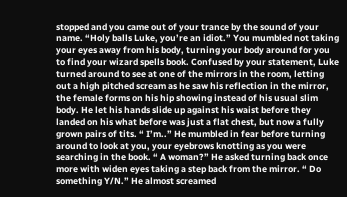stopped and you came out of your trance by the sound of your name. “Holy balls Luke, you’re an idiot.” You mumbled not taking your eyes away from his body, turning your body around for you to find your wizard spells book. Confused by your statement, Luke turned around to see at one of the mirrors in the room, letting out a high pitched scream as he saw his reflection in the mirror, the female forms on his hip showing instead of his usual slim body. He let his hands slide up against his waist before they landed on his what before was just a flat chest, but now a fully grown pairs of tits. “ I’m..” He mumbled in fear before turning around to look at you, your eyebrows knotting as you were searching in the book. “ A woman?” He asked turning back once more with widen eyes taking a step back from the mirror. “ Do something Y/N.” He almost screamed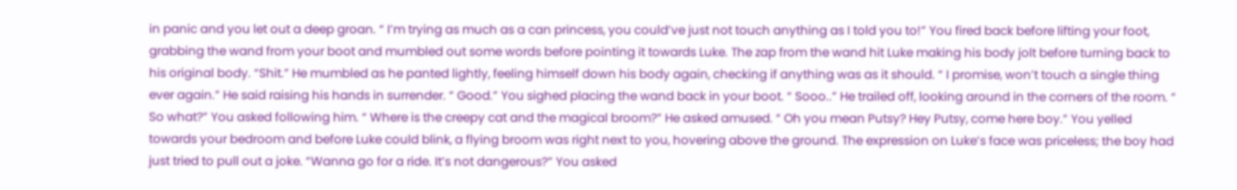in panic and you let out a deep groan. “ I’m trying as much as a can princess, you could’ve just not touch anything as I told you to!” You fired back before lifting your foot, grabbing the wand from your boot and mumbled out some words before pointing it towards Luke. The zap from the wand hit Luke making his body jolt before turning back to his original body. “Shit.” He mumbled as he panted lightly, feeling himself down his body again, checking if anything was as it should. “ I promise, won’t touch a single thing ever again.” He said raising his hands in surrender. “ Good.” You sighed placing the wand back in your boot. “ Sooo..” He trailed off, looking around in the corners of the room. “ So what?” You asked following him. “ Where is the creepy cat and the magical broom?” He asked amused. “ Oh you mean Putsy? Hey Putsy, come here boy.” You yelled towards your bedroom and before Luke could blink, a flying broom was right next to you, hovering above the ground. The expression on Luke’s face was priceless; the boy had just tried to pull out a joke. “Wanna go for a ride. It’s not dangerous?” You asked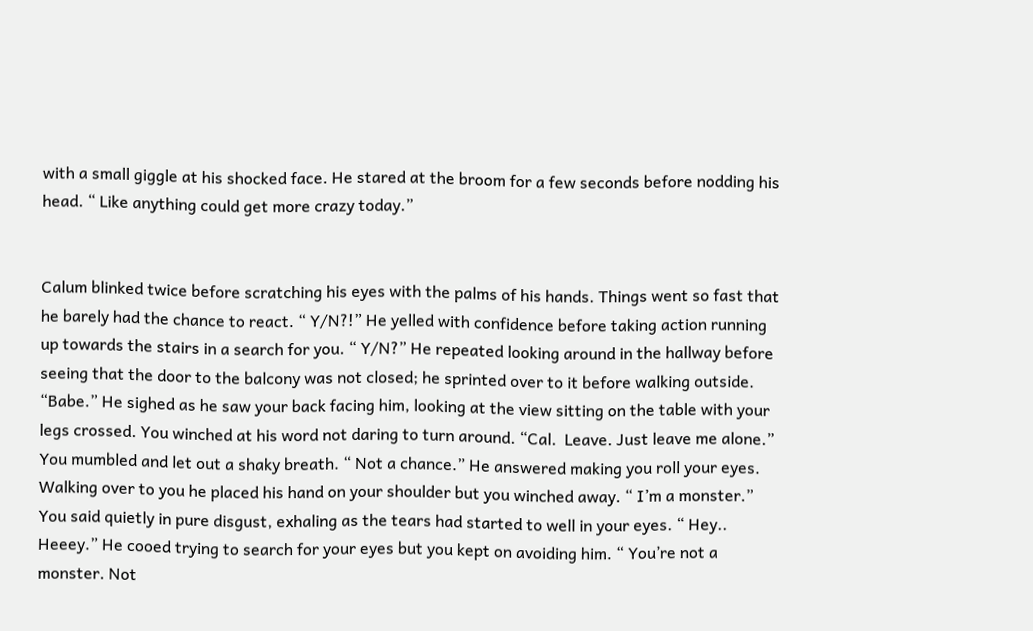with a small giggle at his shocked face. He stared at the broom for a few seconds before nodding his head. “ Like anything could get more crazy today.”


Calum blinked twice before scratching his eyes with the palms of his hands. Things went so fast that he barely had the chance to react. “ Y/N?!” He yelled with confidence before taking action running up towards the stairs in a search for you. “ Y/N?” He repeated looking around in the hallway before seeing that the door to the balcony was not closed; he sprinted over to it before walking outside. “Babe.” He sighed as he saw your back facing him, looking at the view sitting on the table with your legs crossed. You winched at his word not daring to turn around. “Cal.  Leave. Just leave me alone.” You mumbled and let out a shaky breath. “ Not a chance.” He answered making you roll your eyes. Walking over to you he placed his hand on your shoulder but you winched away. “ I’m a monster.” You said quietly in pure disgust, exhaling as the tears had started to well in your eyes. “ Hey.. Heeey.” He cooed trying to search for your eyes but you kept on avoiding him. “ You’re not a monster. Not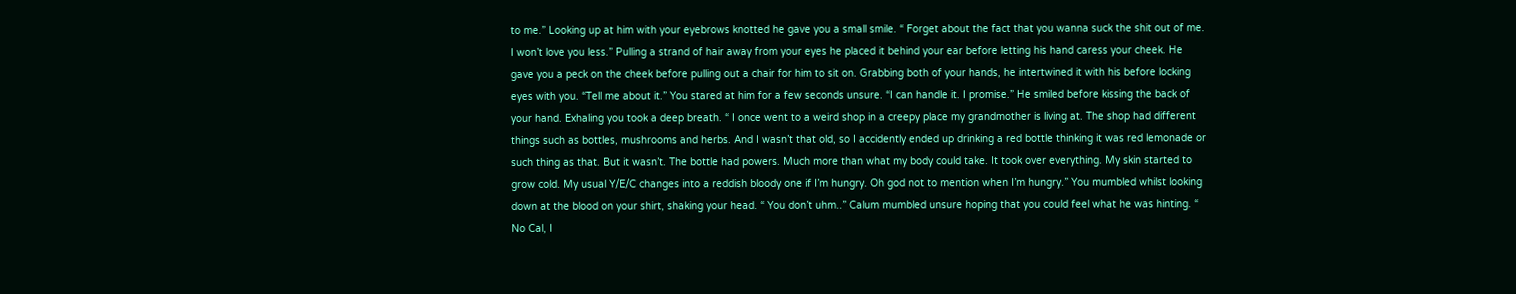to me.” Looking up at him with your eyebrows knotted he gave you a small smile. “ Forget about the fact that you wanna suck the shit out of me. I won’t love you less.” Pulling a strand of hair away from your eyes he placed it behind your ear before letting his hand caress your cheek. He gave you a peck on the cheek before pulling out a chair for him to sit on. Grabbing both of your hands, he intertwined it with his before locking eyes with you. “Tell me about it.” You stared at him for a few seconds unsure. “I can handle it. I promise.” He smiled before kissing the back of your hand. Exhaling you took a deep breath. “ I once went to a weird shop in a creepy place my grandmother is living at. The shop had different things such as bottles, mushrooms and herbs. And I wasn’t that old, so I accidently ended up drinking a red bottle thinking it was red lemonade or such thing as that. But it wasn’t. The bottle had powers. Much more than what my body could take. It took over everything. My skin started to grow cold. My usual Y/E/C changes into a reddish bloody one if I’m hungry. Oh god not to mention when I’m hungry.” You mumbled whilst looking down at the blood on your shirt, shaking your head. “ You don’t uhm..” Calum mumbled unsure hoping that you could feel what he was hinting. “ No Cal, I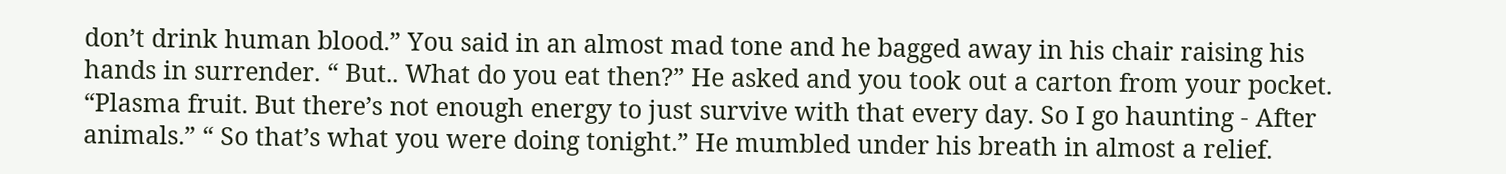don’t drink human blood.” You said in an almost mad tone and he bagged away in his chair raising his hands in surrender. “ But.. What do you eat then?” He asked and you took out a carton from your pocket. “Plasma fruit. But there’s not enough energy to just survive with that every day. So I go haunting - After animals.” “ So that’s what you were doing tonight.” He mumbled under his breath in almost a relief.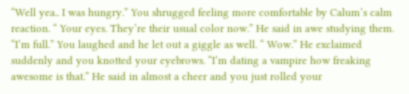“Well yea.. I was hungry.” You shrugged feeling more comfortable by Calum’s calm reaction. “ Your eyes. They’re their usual color now.” He said in awe studying them. “I’m full.” You laughed and he let out a giggle as well. “ Wow.” He exclaimed suddenly and you knotted your eyebrows. “I’m dating a vampire how freaking awesome is that.” He said in almost a cheer and you just rolled your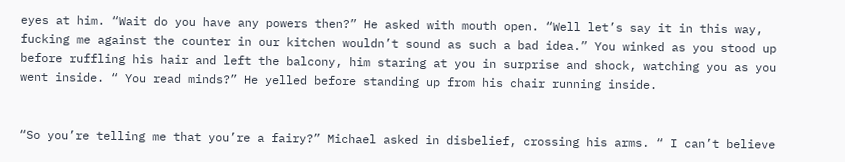eyes at him. “Wait do you have any powers then?” He asked with mouth open. “Well let’s say it in this way, fucking me against the counter in our kitchen wouldn’t sound as such a bad idea.” You winked as you stood up before ruffling his hair and left the balcony, him staring at you in surprise and shock, watching you as you went inside. “ You read minds?” He yelled before standing up from his chair running inside.


“So you’re telling me that you’re a fairy?” Michael asked in disbelief, crossing his arms. “ I can’t believe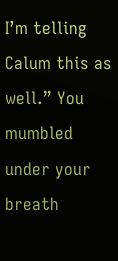I’m telling Calum this as well.” You mumbled under your breath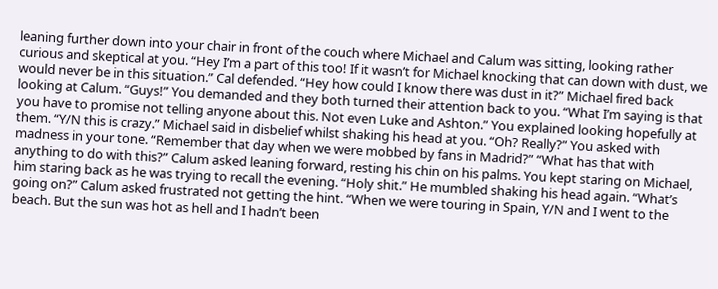leaning further down into your chair in front of the couch where Michael and Calum was sitting, looking rather curious and skeptical at you. “Hey I’m a part of this too! If it wasn’t for Michael knocking that can down with dust, we would never be in this situation.” Cal defended. “Hey how could I know there was dust in it?” Michael fired back looking at Calum. “Guys!” You demanded and they both turned their attention back to you. “What I’m saying is that you have to promise not telling anyone about this. Not even Luke and Ashton.” You explained looking hopefully at them. “Y/N this is crazy.” Michael said in disbelief whilst shaking his head at you. “Oh? Really?” You asked with madness in your tone. “Remember that day when we were mobbed by fans in Madrid?” “What has that with anything to do with this?” Calum asked leaning forward, resting his chin on his palms. You kept staring on Michael, him staring back as he was trying to recall the evening. “Holy shit.” He mumbled shaking his head again. “What’s going on?” Calum asked frustrated not getting the hint. “When we were touring in Spain, Y/N and I went to the beach. But the sun was hot as hell and I hadn’t been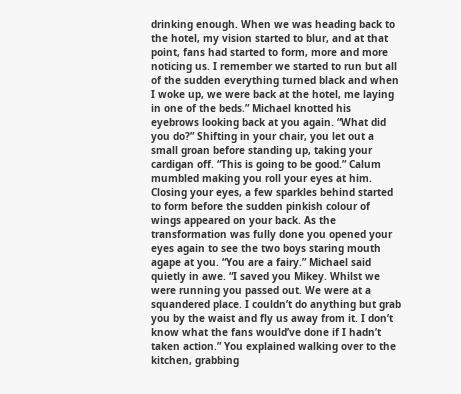drinking enough. When we was heading back to the hotel, my vision started to blur, and at that point, fans had started to form, more and more noticing us. I remember we started to run but all of the sudden everything turned black and when I woke up, we were back at the hotel, me laying in one of the beds.” Michael knotted his eyebrows looking back at you again. “What did you do?” Shifting in your chair, you let out a small groan before standing up, taking your cardigan off. “This is going to be good.” Calum mumbled making you roll your eyes at him. Closing your eyes, a few sparkles behind started to form before the sudden pinkish colour of wings appeared on your back. As the transformation was fully done you opened your eyes again to see the two boys staring mouth agape at you. “You are a fairy.” Michael said quietly in awe. “I saved you Mikey. Whilst we were running you passed out. We were at a squandered place. I couldn’t do anything but grab you by the waist and fly us away from it. I don’t know what the fans would’ve done if I hadn’t taken action.” You explained walking over to the kitchen, grabbing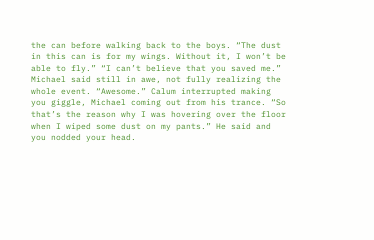the can before walking back to the boys. “The dust in this can is for my wings. Without it, I won’t be able to fly.” “I can’t believe that you saved me.” Michael said still in awe, not fully realizing the whole event. “Awesome.” Calum interrupted making you giggle, Michael coming out from his trance. “So that’s the reason why I was hovering over the floor when I wiped some dust on my pants.” He said and you nodded your head.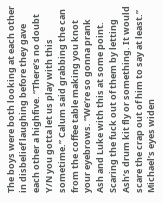The boys were both looking at each other in disbelief laughing before they gave each other a highfive. “There’s no doubt Y/N you gotta let us play with this sometime.” Calum said grabbing the can from the coffee table making you knot your eyebrows. “We’re so gonna prank Ash and Luke with this at some point. Scaring the fuck out of them by letting Ash’s drum kit fly or something. It would scare the crap out of him to say at least.” Michael’s eyes widen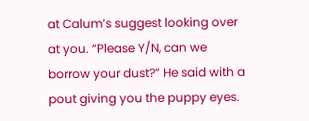at Calum’s suggest looking over at you. “Please Y/N, can we borrow your dust?” He said with a pout giving you the puppy eyes.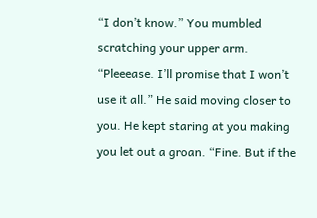“I don’t know.” You mumbled scratching your upper arm. “Pleeease. I’ll promise that I won’t use it all.” He said moving closer to you. He kept staring at you making you let out a groan. “Fine. But if the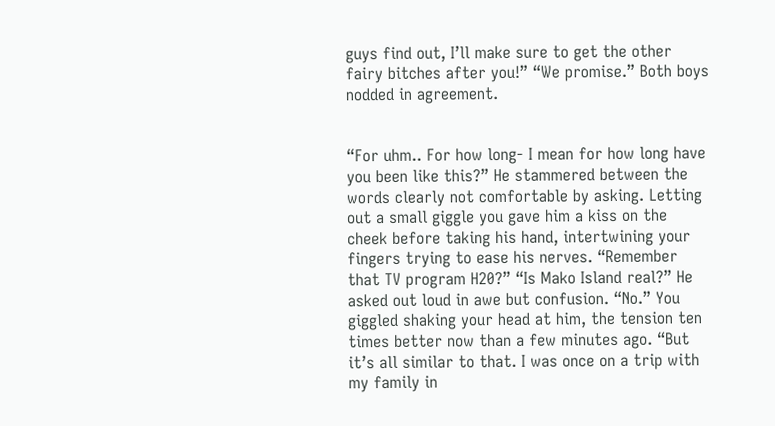guys find out, I’ll make sure to get the other fairy bitches after you!” “We promise.” Both boys nodded in agreement.


“For uhm.. For how long- I mean for how long have you been like this?” He stammered between the words clearly not comfortable by asking. Letting out a small giggle you gave him a kiss on the cheek before taking his hand, intertwining your fingers trying to ease his nerves. “Remember that TV program H20?” “Is Mako Island real?” He asked out loud in awe but confusion. “No.” You giggled shaking your head at him, the tension ten times better now than a few minutes ago. “But it’s all similar to that. I was once on a trip with my family in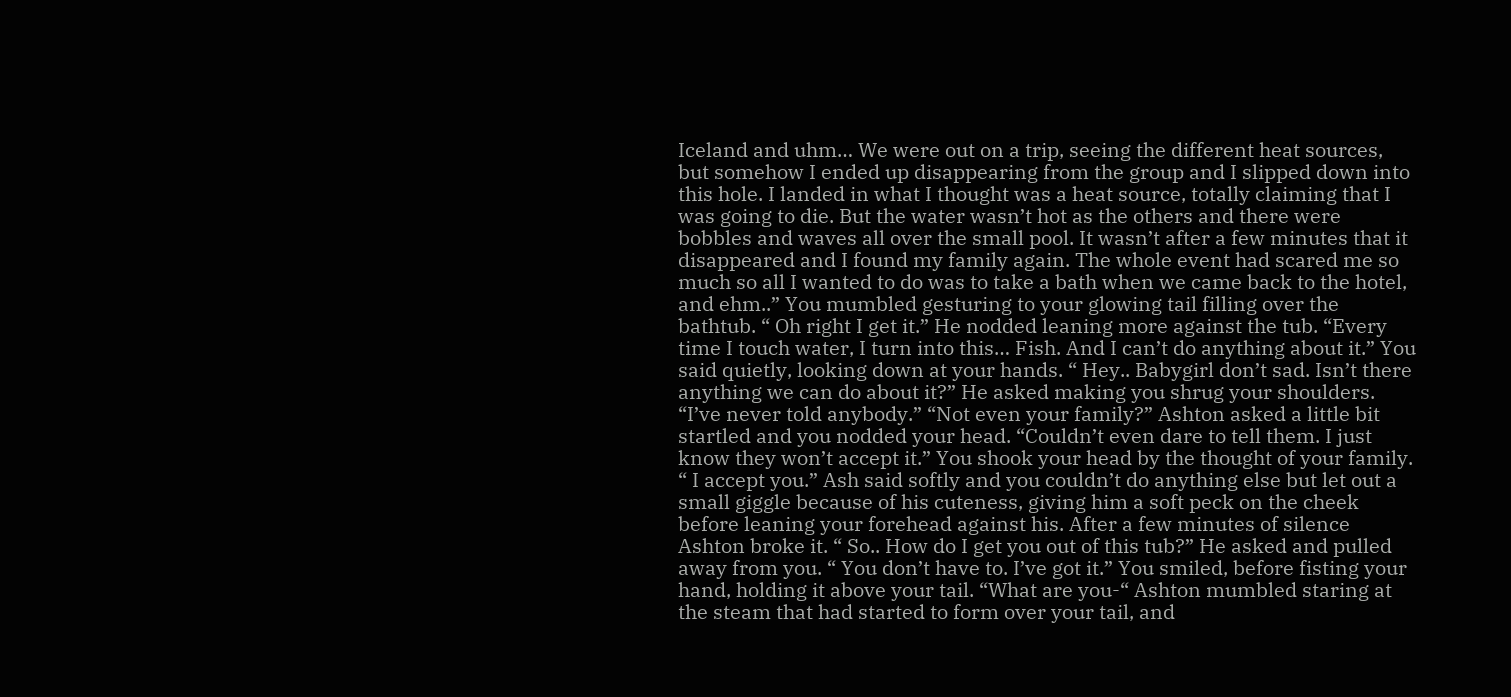Iceland and uhm… We were out on a trip, seeing the different heat sources, but somehow I ended up disappearing from the group and I slipped down into this hole. I landed in what I thought was a heat source, totally claiming that I was going to die. But the water wasn’t hot as the others and there were bobbles and waves all over the small pool. It wasn’t after a few minutes that it disappeared and I found my family again. The whole event had scared me so much so all I wanted to do was to take a bath when we came back to the hotel, and ehm..” You mumbled gesturing to your glowing tail filling over the bathtub. “ Oh right I get it.” He nodded leaning more against the tub. “Every time I touch water, I turn into this… Fish. And I can’t do anything about it.” You said quietly, looking down at your hands. “ Hey.. Babygirl don’t sad. Isn’t there anything we can do about it?” He asked making you shrug your shoulders. “I’ve never told anybody.” “Not even your family?” Ashton asked a little bit startled and you nodded your head. “Couldn’t even dare to tell them. I just know they won’t accept it.” You shook your head by the thought of your family. “ I accept you.” Ash said softly and you couldn’t do anything else but let out a small giggle because of his cuteness, giving him a soft peck on the cheek before leaning your forehead against his. After a few minutes of silence Ashton broke it. “ So.. How do I get you out of this tub?” He asked and pulled away from you. “ You don’t have to. I’ve got it.” You smiled, before fisting your hand, holding it above your tail. “What are you-“ Ashton mumbled staring at the steam that had started to form over your tail, and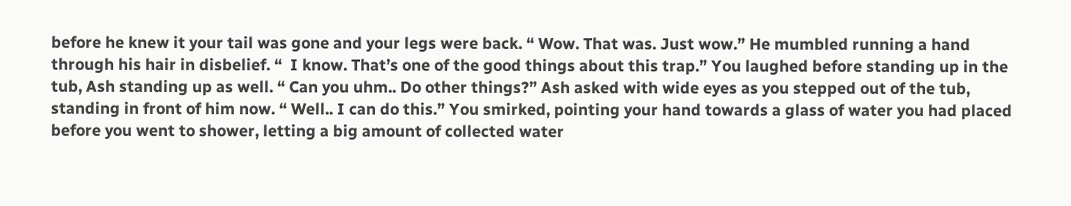before he knew it your tail was gone and your legs were back. “ Wow. That was. Just wow.” He mumbled running a hand through his hair in disbelief. “  I know. That’s one of the good things about this trap.” You laughed before standing up in the tub, Ash standing up as well. “ Can you uhm.. Do other things?” Ash asked with wide eyes as you stepped out of the tub, standing in front of him now. “ Well.. I can do this.” You smirked, pointing your hand towards a glass of water you had placed before you went to shower, letting a big amount of collected water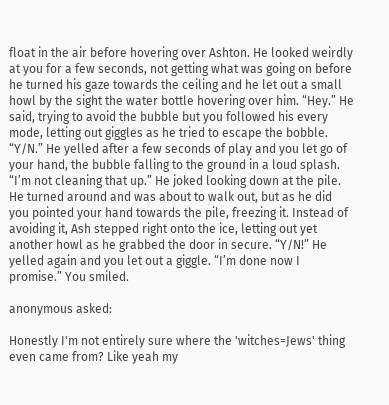float in the air before hovering over Ashton. He looked weirdly at you for a few seconds, not getting what was going on before he turned his gaze towards the ceiling and he let out a small howl by the sight the water bottle hovering over him. “Hey.” He said, trying to avoid the bubble but you followed his every mode, letting out giggles as he tried to escape the bobble. “Y/N.” He yelled after a few seconds of play and you let go of your hand, the bubble falling to the ground in a loud splash. “I’m not cleaning that up.” He joked looking down at the pile. He turned around and was about to walk out, but as he did you pointed your hand towards the pile, freezing it. Instead of avoiding it, Ash stepped right onto the ice, letting out yet another howl as he grabbed the door in secure. “Y/N!” He yelled again and you let out a giggle. “I’m done now I promise.” You smiled.

anonymous asked:

Honestly I'm not entirely sure where the 'witches=Jews' thing even came from? Like yeah my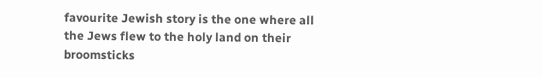favourite Jewish story is the one where all the Jews flew to the holy land on their broomsticks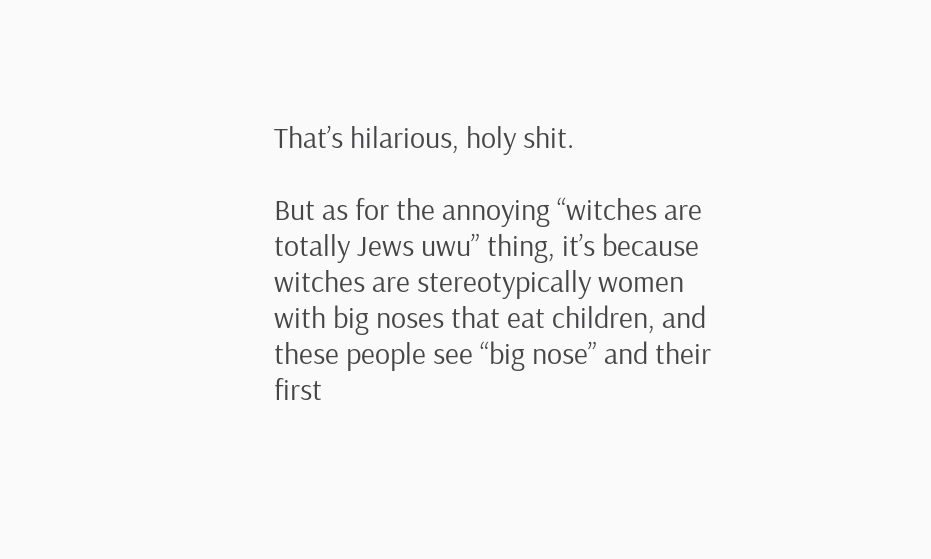That’s hilarious, holy shit.

But as for the annoying “witches are totally Jews uwu” thing, it’s because witches are stereotypically women with big noses that eat children, and these people see “big nose” and their first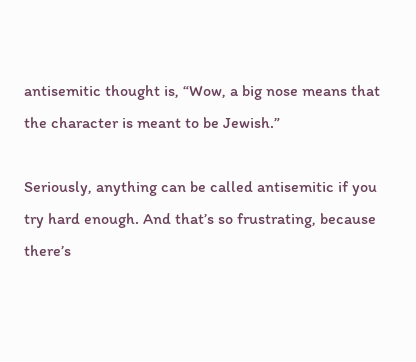antisemitic thought is, “Wow, a big nose means that the character is meant to be Jewish.”

Seriously, anything can be called antisemitic if you try hard enough. And that’s so frustrating, because there’s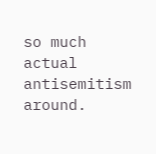so much actual antisemitism around.